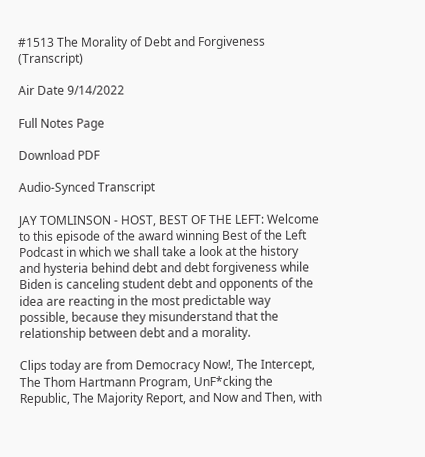#1513 The Morality of Debt and Forgiveness (Transcript)

Air Date 9/14/2022

Full Notes Page

Download PDF

Audio-Synced Transcript

JAY TOMLINSON - HOST, BEST OF THE LEFT: Welcome to this episode of the award winning Best of the Left Podcast in which we shall take a look at the history and hysteria behind debt and debt forgiveness while Biden is canceling student debt and opponents of the idea are reacting in the most predictable way possible, because they misunderstand that the relationship between debt and a morality.

Clips today are from Democracy Now!, The Intercept, The Thom Hartmann Program, UnF*cking the Republic, The Majority Report, and Now and Then, with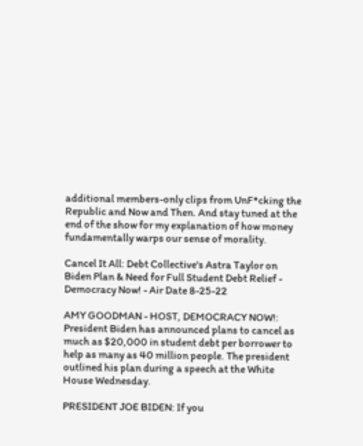additional members-only clips from UnF*cking the Republic and Now and Then. And stay tuned at the end of the show for my explanation of how money fundamentally warps our sense of morality.

Cancel It All: Debt Collective's Astra Taylor on Biden Plan & Need for Full Student Debt Relief - Democracy Now! - Air Date 8-25-22

AMY GOODMAN - HOST, DEMOCRACY NOW!: President Biden has announced plans to cancel as much as $20,000 in student debt per borrower to help as many as 40 million people. The president outlined his plan during a speech at the White House Wednesday.

PRESIDENT JOE BIDEN: If you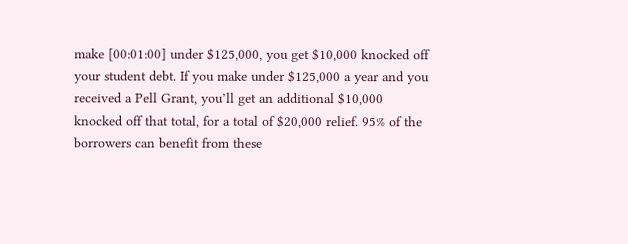make [00:01:00] under $125,000, you get $10,000 knocked off your student debt. If you make under $125,000 a year and you received a Pell Grant, you’ll get an additional $10,000 knocked off that total, for a total of $20,000 relief. 95% of the borrowers can benefit from these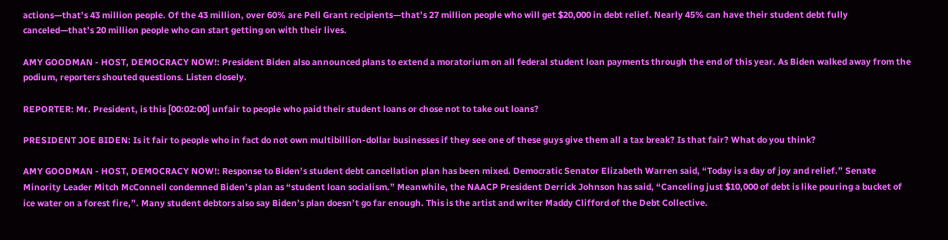actions—that’s 43 million people. Of the 43 million, over 60% are Pell Grant recipients—that’s 27 million people who will get $20,000 in debt relief. Nearly 45% can have their student debt fully canceled—that’s 20 million people who can start getting on with their lives.

AMY GOODMAN - HOST, DEMOCRACY NOW!: President Biden also announced plans to extend a moratorium on all federal student loan payments through the end of this year. As Biden walked away from the podium, reporters shouted questions. Listen closely.

REPORTER: Mr. President, is this [00:02:00] unfair to people who paid their student loans or chose not to take out loans?

PRESIDENT JOE BIDEN: Is it fair to people who in fact do not own multibillion-dollar businesses if they see one of these guys give them all a tax break? Is that fair? What do you think?

AMY GOODMAN - HOST, DEMOCRACY NOW!: Response to Biden’s student debt cancellation plan has been mixed. Democratic Senator Elizabeth Warren said, “Today is a day of joy and relief.” Senate Minority Leader Mitch McConnell condemned Biden’s plan as “student loan socialism.” Meanwhile, the NAACP President Derrick Johnson has said, “Canceling just $10,000 of debt is like pouring a bucket of ice water on a forest fire,”. Many student debtors also say Biden’s plan doesn’t go far enough. This is the artist and writer Maddy Clifford of the Debt Collective.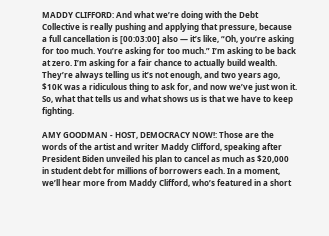MADDY CLIFFORD: And what we’re doing with the Debt Collective is really pushing and applying that pressure, because a full cancellation is [00:03:00] also — it’s like, “Oh, you’re asking for too much. You’re asking for too much.” I’m asking to be back at zero. I’m asking for a fair chance to actually build wealth. They’re always telling us it’s not enough, and two years ago, $10K was a ridiculous thing to ask for, and now we’ve just won it. So, what that tells us and what shows us is that we have to keep fighting.

AMY GOODMAN - HOST, DEMOCRACY NOW!: Those are the words of the artist and writer Maddy Clifford, speaking after President Biden unveiled his plan to cancel as much as $20,000 in student debt for millions of borrowers each. In a moment, we’ll hear more from Maddy Clifford, who’s featured in a short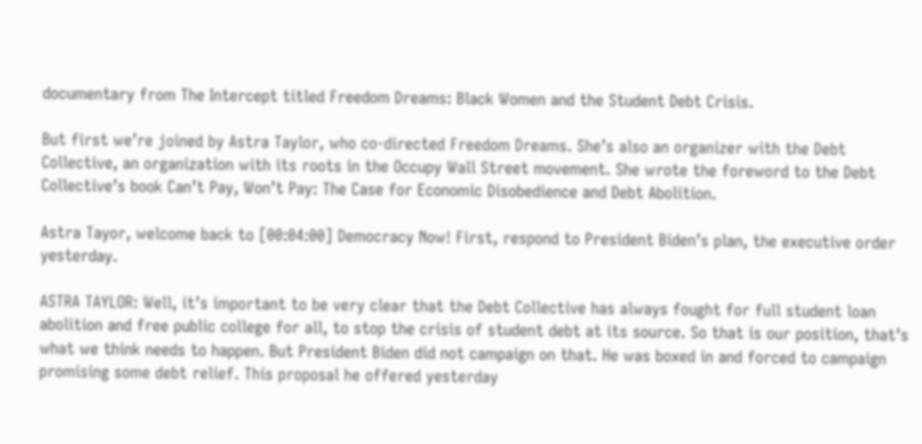documentary from The Intercept titled Freedom Dreams: Black Women and the Student Debt Crisis.

But first we’re joined by Astra Taylor, who co-directed Freedom Dreams. She’s also an organizer with the Debt Collective, an organization with its roots in the Occupy Wall Street movement. She wrote the foreword to the Debt Collective’s book Can’t Pay, Won’t Pay: The Case for Economic Disobedience and Debt Abolition.

Astra Tayor, welcome back to [00:04:00] Democracy Now! First, respond to President Biden’s plan, the executive order yesterday.

ASTRA TAYLOR: Well, it’s important to be very clear that the Debt Collective has always fought for full student loan abolition and free public college for all, to stop the crisis of student debt at its source. So that is our position, that’s what we think needs to happen. But President Biden did not campaign on that. He was boxed in and forced to campaign promising some debt relief. This proposal he offered yesterday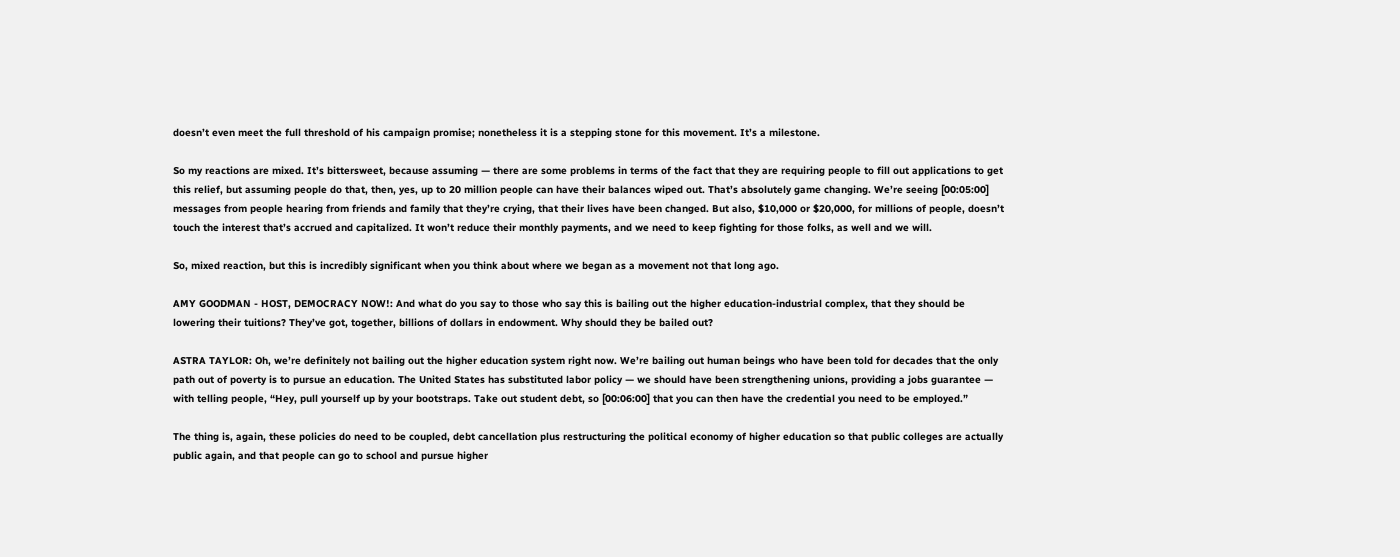doesn’t even meet the full threshold of his campaign promise; nonetheless it is a stepping stone for this movement. It’s a milestone.

So my reactions are mixed. It’s bittersweet, because assuming — there are some problems in terms of the fact that they are requiring people to fill out applications to get this relief, but assuming people do that, then, yes, up to 20 million people can have their balances wiped out. That’s absolutely game changing. We’re seeing [00:05:00] messages from people hearing from friends and family that they’re crying, that their lives have been changed. But also, $10,000 or $20,000, for millions of people, doesn’t touch the interest that’s accrued and capitalized. It won’t reduce their monthly payments, and we need to keep fighting for those folks, as well and we will.

So, mixed reaction, but this is incredibly significant when you think about where we began as a movement not that long ago.

AMY GOODMAN - HOST, DEMOCRACY NOW!: And what do you say to those who say this is bailing out the higher education-industrial complex, that they should be lowering their tuitions? They’ve got, together, billions of dollars in endowment. Why should they be bailed out?

ASTRA TAYLOR: Oh, we’re definitely not bailing out the higher education system right now. We’re bailing out human beings who have been told for decades that the only path out of poverty is to pursue an education. The United States has substituted labor policy — we should have been strengthening unions, providing a jobs guarantee — with telling people, “Hey, pull yourself up by your bootstraps. Take out student debt, so [00:06:00] that you can then have the credential you need to be employed.”

The thing is, again, these policies do need to be coupled, debt cancellation plus restructuring the political economy of higher education so that public colleges are actually public again, and that people can go to school and pursue higher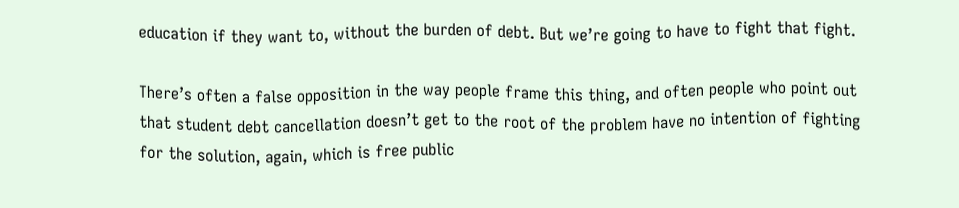education if they want to, without the burden of debt. But we’re going to have to fight that fight.

There’s often a false opposition in the way people frame this thing, and often people who point out that student debt cancellation doesn’t get to the root of the problem have no intention of fighting for the solution, again, which is free public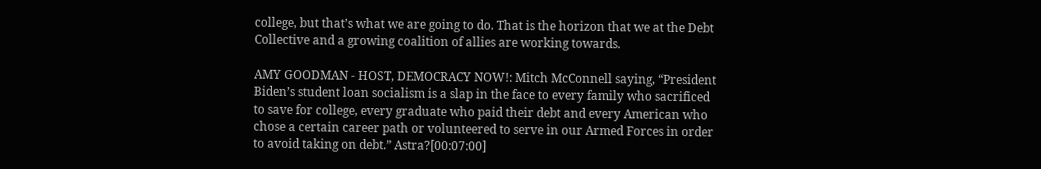college, but that’s what we are going to do. That is the horizon that we at the Debt Collective and a growing coalition of allies are working towards.

AMY GOODMAN - HOST, DEMOCRACY NOW!: Mitch McConnell saying, “President Biden’s student loan socialism is a slap in the face to every family who sacrificed to save for college, every graduate who paid their debt and every American who chose a certain career path or volunteered to serve in our Armed Forces in order to avoid taking on debt.” Astra?[00:07:00]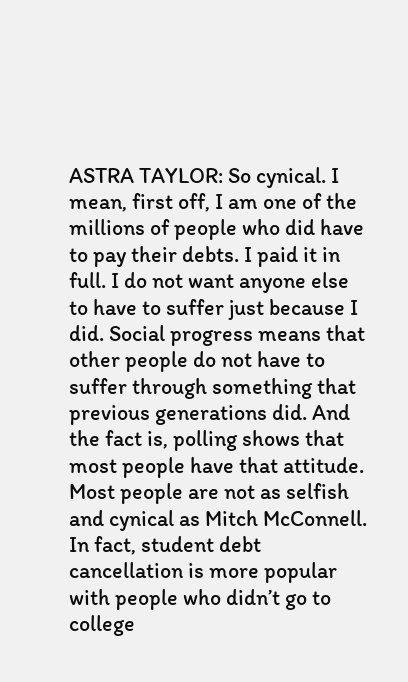ASTRA TAYLOR: So cynical. I mean, first off, I am one of the millions of people who did have to pay their debts. I paid it in full. I do not want anyone else to have to suffer just because I did. Social progress means that other people do not have to suffer through something that previous generations did. And the fact is, polling shows that most people have that attitude. Most people are not as selfish and cynical as Mitch McConnell. In fact, student debt cancellation is more popular with people who didn’t go to college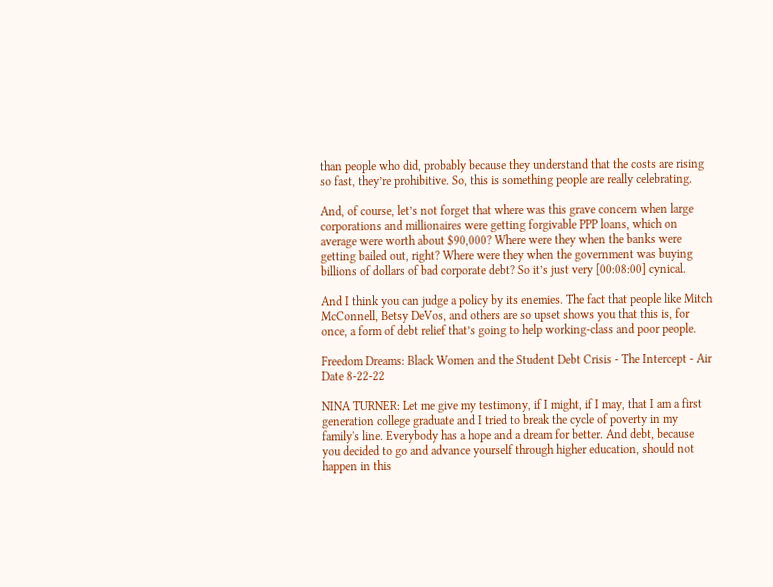than people who did, probably because they understand that the costs are rising so fast, they’re prohibitive. So, this is something people are really celebrating.

And, of course, let’s not forget that where was this grave concern when large corporations and millionaires were getting forgivable PPP loans, which on average were worth about $90,000? Where were they when the banks were getting bailed out, right? Where were they when the government was buying billions of dollars of bad corporate debt? So it’s just very [00:08:00] cynical.

And I think you can judge a policy by its enemies. The fact that people like Mitch McConnell, Betsy DeVos, and others are so upset shows you that this is, for once, a form of debt relief that’s going to help working-class and poor people.

Freedom Dreams: Black Women and the Student Debt Crisis - The Intercept - Air Date 8-22-22

NINA TURNER: Let me give my testimony, if I might, if I may, that I am a first generation college graduate and I tried to break the cycle of poverty in my family's line. Everybody has a hope and a dream for better. And debt, because you decided to go and advance yourself through higher education, should not happen in this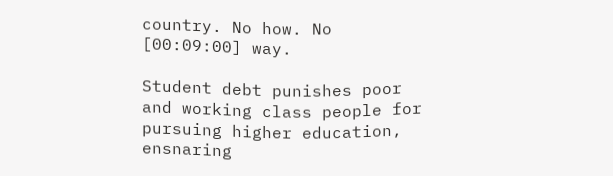country. No how. No [00:09:00] way.

Student debt punishes poor and working class people for pursuing higher education, ensnaring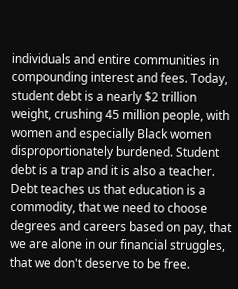individuals and entire communities in compounding interest and fees. Today, student debt is a nearly $2 trillion weight, crushing 45 million people, with women and especially Black women disproportionately burdened. Student debt is a trap and it is also a teacher. Debt teaches us that education is a commodity, that we need to choose degrees and careers based on pay, that we are alone in our financial struggles, that we don't deserve to be free.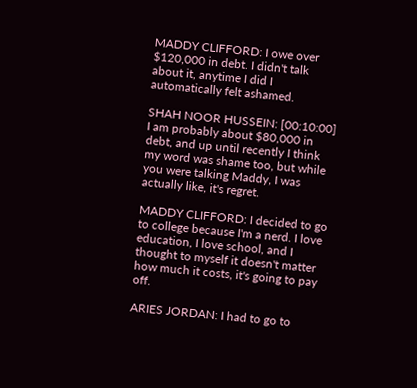MADDY CLIFFORD: I owe over $120,000 in debt. I didn't talk about it, anytime I did I automatically felt ashamed.

SHAH NOOR HUSSEIN: [00:10:00] I am probably about $80,000 in debt, and up until recently I think my word was shame too, but while you were talking Maddy, I was actually like, it's regret.

MADDY CLIFFORD: I decided to go to college because I'm a nerd. I love education, I love school, and I thought to myself it doesn't matter how much it costs, it's going to pay off.

ARIES JORDAN: I had to go to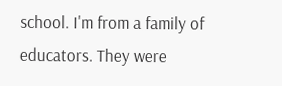school. I'm from a family of educators. They were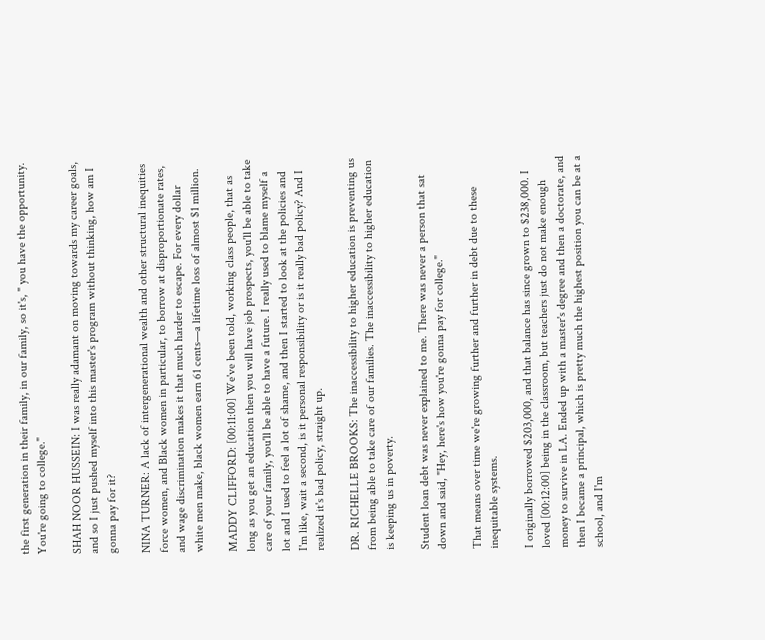the first generation in their family, in our family, so it's, " you have the opportunity. You're going to college."

SHAH NOOR HUSSEIN: I was really adamant on moving towards my career goals, and so I just pushed myself into this master's program without thinking, how am I gonna pay for it?

NINA TURNER: A lack of intergenerational wealth and other structural inequities force women, and Black women in particular, to borrow at disproportionate rates, and wage discrimination makes it that much harder to escape. For every dollar white men make, black women earn 61 cents—a lifetime loss of almost $1 million.

MADDY CLIFFORD: [00:11:00] We've been told, working class people, that as long as you get an education then you will have job prospects, you'll be able to take care of your family, you'll be able to have a future. I really used to blame myself a lot and I used to feel a lot of shame, and then I started to look at the policies and I'm like, wait a second, is it personal responsibility or is it really bad policy? And I realized it's bad policy, straight up.

DR. RICHELLE BROOKS: The inaccessibility to higher education is preventing us from being able to take care of our families. The inaccessibility to higher education is keeping us in poverty.

Student loan debt was never explained to me. There was never a person that sat down and said, "Hey, here's how you're gonna pay for college."

That means over time we're growing further and further in debt due to these inequitable systems.

I originally borrowed $203,000, and that balance has since grown to $238,000. I loved [00:12:00] being in the classroom, but teachers just do not make enough money to survive in LA. Ended up with a master's degree and then a doctorate, and then I became a principal, which is pretty much the highest position you can be at a school, and I'm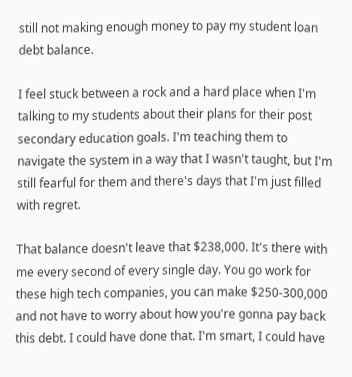still not making enough money to pay my student loan debt balance.

I feel stuck between a rock and a hard place when I'm talking to my students about their plans for their post secondary education goals. I'm teaching them to navigate the system in a way that I wasn't taught, but I'm still fearful for them and there's days that I'm just filled with regret.

That balance doesn't leave that $238,000. It's there with me every second of every single day. You go work for these high tech companies, you can make $250-300,000 and not have to worry about how you're gonna pay back this debt. I could have done that. I'm smart, I could have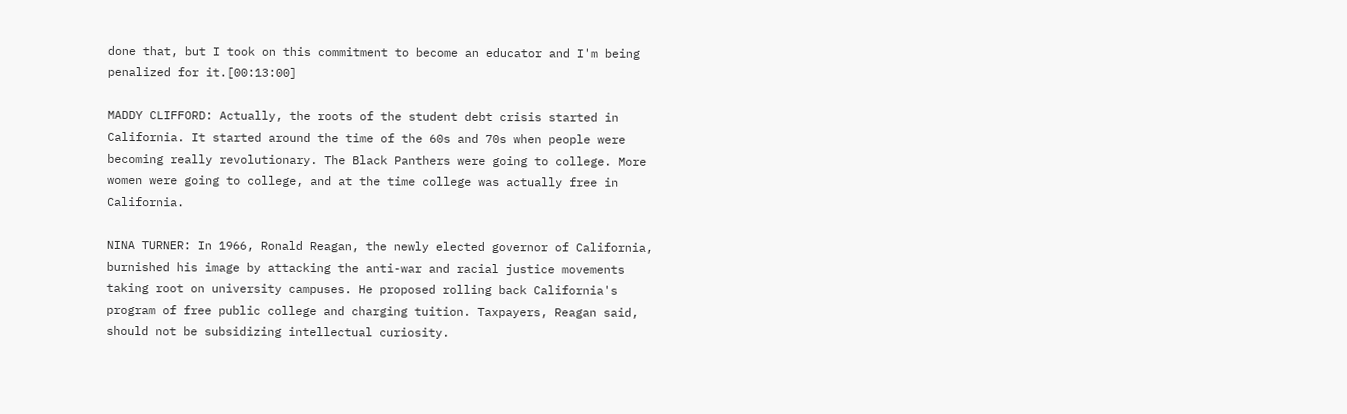done that, but I took on this commitment to become an educator and I'm being penalized for it.[00:13:00]

MADDY CLIFFORD: Actually, the roots of the student debt crisis started in California. It started around the time of the 60s and 70s when people were becoming really revolutionary. The Black Panthers were going to college. More women were going to college, and at the time college was actually free in California.

NINA TURNER: In 1966, Ronald Reagan, the newly elected governor of California, burnished his image by attacking the anti-war and racial justice movements taking root on university campuses. He proposed rolling back California's program of free public college and charging tuition. Taxpayers, Reagan said, should not be subsidizing intellectual curiosity.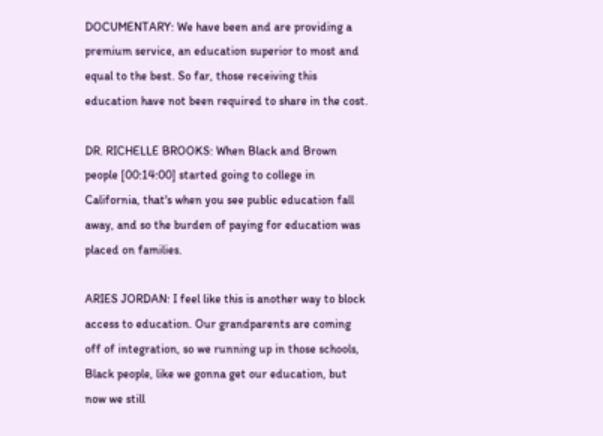DOCUMENTARY: We have been and are providing a premium service, an education superior to most and equal to the best. So far, those receiving this education have not been required to share in the cost.

DR. RICHELLE BROOKS: When Black and Brown people [00:14:00] started going to college in California, that's when you see public education fall away, and so the burden of paying for education was placed on families.

ARIES JORDAN: I feel like this is another way to block access to education. Our grandparents are coming off of integration, so we running up in those schools, Black people, like we gonna get our education, but now we still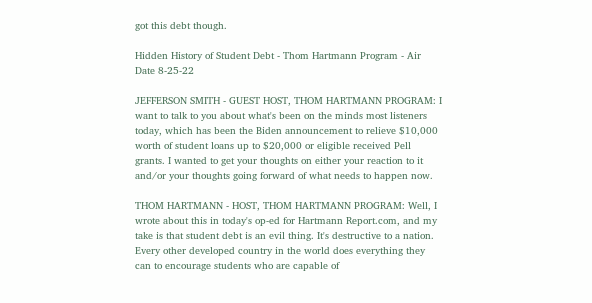got this debt though.

Hidden History of Student Debt - Thom Hartmann Program - Air Date 8-25-22

JEFFERSON SMITH - GUEST HOST, THOM HARTMANN PROGRAM: I want to talk to you about what's been on the minds most listeners today, which has been the Biden announcement to relieve $10,000 worth of student loans up to $20,000 or eligible received Pell grants. I wanted to get your thoughts on either your reaction to it and/or your thoughts going forward of what needs to happen now.

THOM HARTMANN - HOST, THOM HARTMANN PROGRAM: Well, I wrote about this in today's op-ed for Hartmann Report.com, and my take is that student debt is an evil thing. It's destructive to a nation. Every other developed country in the world does everything they can to encourage students who are capable of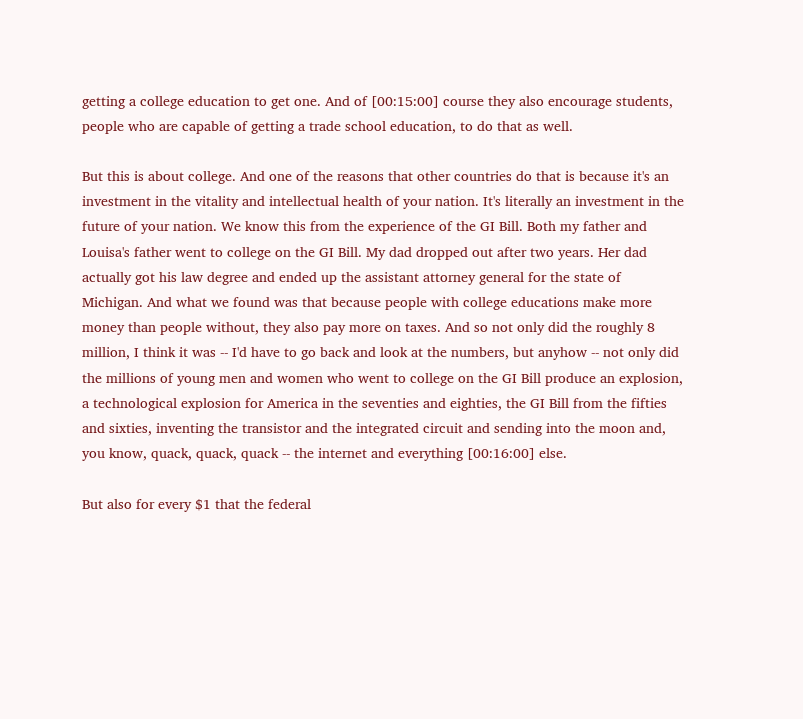getting a college education to get one. And of [00:15:00] course they also encourage students, people who are capable of getting a trade school education, to do that as well.

But this is about college. And one of the reasons that other countries do that is because it's an investment in the vitality and intellectual health of your nation. It's literally an investment in the future of your nation. We know this from the experience of the GI Bill. Both my father and Louisa's father went to college on the GI Bill. My dad dropped out after two years. Her dad actually got his law degree and ended up the assistant attorney general for the state of Michigan. And what we found was that because people with college educations make more money than people without, they also pay more on taxes. And so not only did the roughly 8 million, I think it was -- I'd have to go back and look at the numbers, but anyhow -- not only did the millions of young men and women who went to college on the GI Bill produce an explosion, a technological explosion for America in the seventies and eighties, the GI Bill from the fifties and sixties, inventing the transistor and the integrated circuit and sending into the moon and, you know, quack, quack, quack -- the internet and everything [00:16:00] else.

But also for every $1 that the federal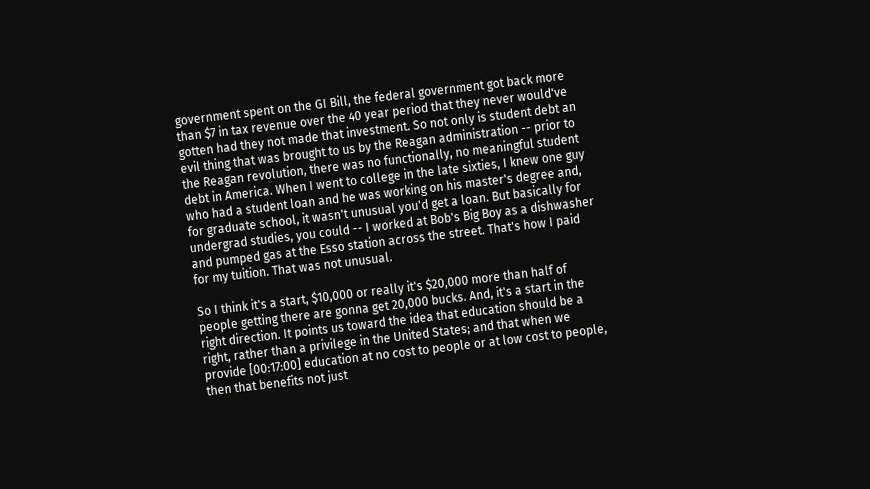government spent on the GI Bill, the federal government got back more than $7 in tax revenue over the 40 year period that they never would've gotten had they not made that investment. So not only is student debt an evil thing that was brought to us by the Reagan administration -- prior to the Reagan revolution, there was no functionally, no meaningful student debt in America. When I went to college in the late sixties, I knew one guy who had a student loan and he was working on his master's degree and, for graduate school, it wasn't unusual you'd get a loan. But basically for undergrad studies, you could -- I worked at Bob's Big Boy as a dishwasher and pumped gas at the Esso station across the street. That's how I paid for my tuition. That was not unusual.

So I think it's a start, $10,000 or really it's $20,000 more than half of people getting there are gonna get 20,000 bucks. And, it's a start in the right direction. It points us toward the idea that education should be a right, rather than a privilege in the United States; and that when we provide [00:17:00] education at no cost to people or at low cost to people, then that benefits not just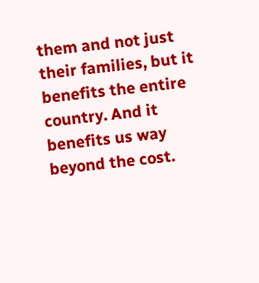them and not just their families, but it benefits the entire country. And it benefits us way beyond the cost.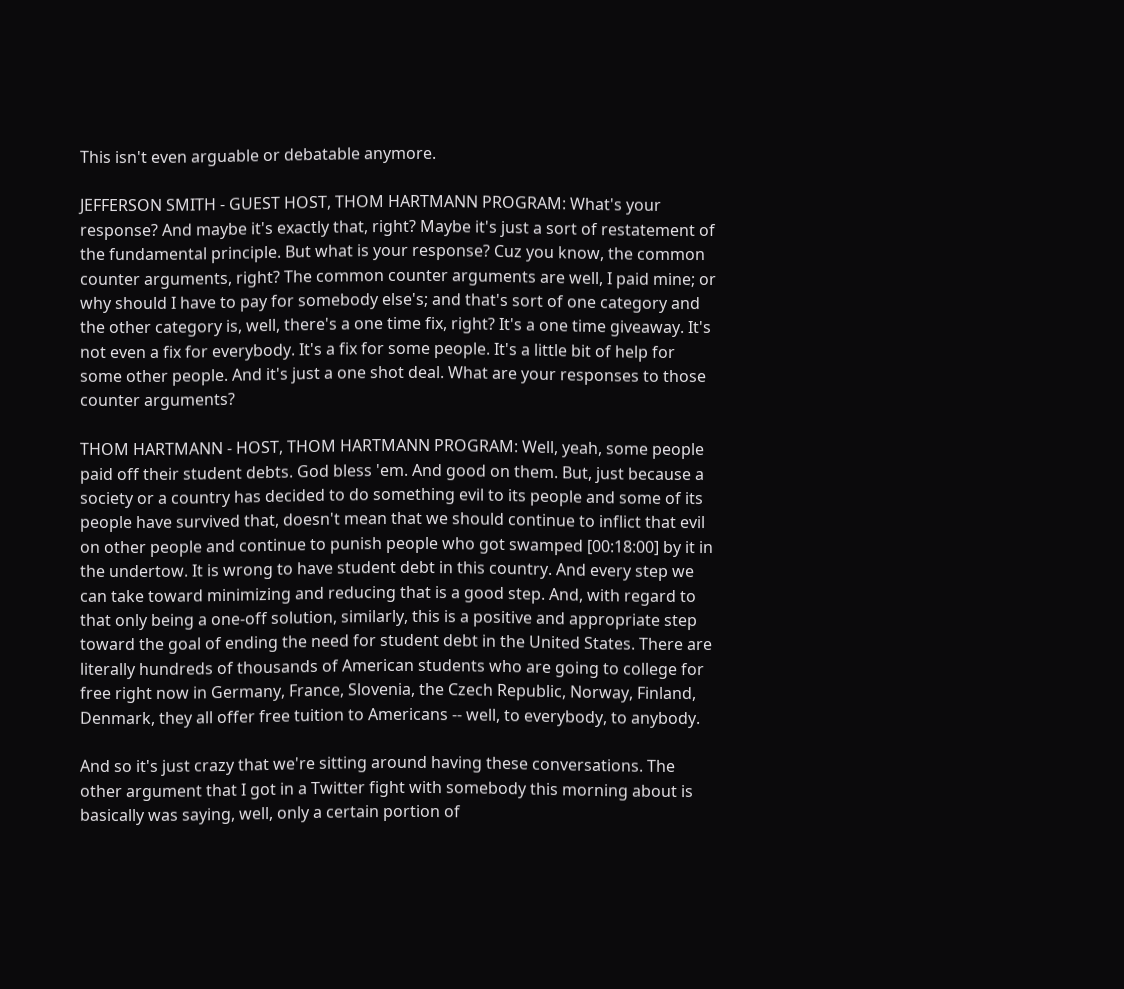This isn't even arguable or debatable anymore.

JEFFERSON SMITH - GUEST HOST, THOM HARTMANN PROGRAM: What's your response? And maybe it's exactly that, right? Maybe it's just a sort of restatement of the fundamental principle. But what is your response? Cuz you know, the common counter arguments, right? The common counter arguments are well, I paid mine; or why should I have to pay for somebody else's; and that's sort of one category and the other category is, well, there's a one time fix, right? It's a one time giveaway. It's not even a fix for everybody. It's a fix for some people. It's a little bit of help for some other people. And it's just a one shot deal. What are your responses to those counter arguments?

THOM HARTMANN - HOST, THOM HARTMANN PROGRAM: Well, yeah, some people paid off their student debts. God bless 'em. And good on them. But, just because a society or a country has decided to do something evil to its people and some of its people have survived that, doesn't mean that we should continue to inflict that evil on other people and continue to punish people who got swamped [00:18:00] by it in the undertow. It is wrong to have student debt in this country. And every step we can take toward minimizing and reducing that is a good step. And, with regard to that only being a one-off solution, similarly, this is a positive and appropriate step toward the goal of ending the need for student debt in the United States. There are literally hundreds of thousands of American students who are going to college for free right now in Germany, France, Slovenia, the Czech Republic, Norway, Finland, Denmark, they all offer free tuition to Americans -- well, to everybody, to anybody.

And so it's just crazy that we're sitting around having these conversations. The other argument that I got in a Twitter fight with somebody this morning about is basically was saying, well, only a certain portion of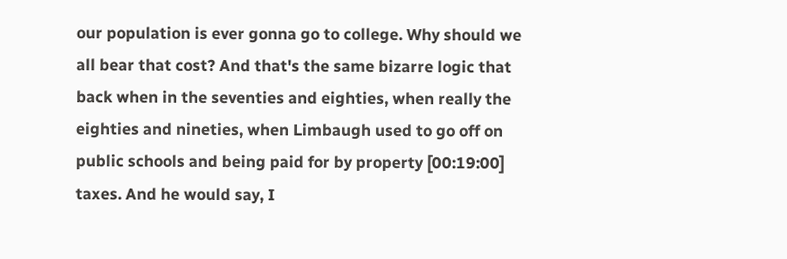our population is ever gonna go to college. Why should we all bear that cost? And that's the same bizarre logic that back when in the seventies and eighties, when really the eighties and nineties, when Limbaugh used to go off on public schools and being paid for by property [00:19:00] taxes. And he would say, I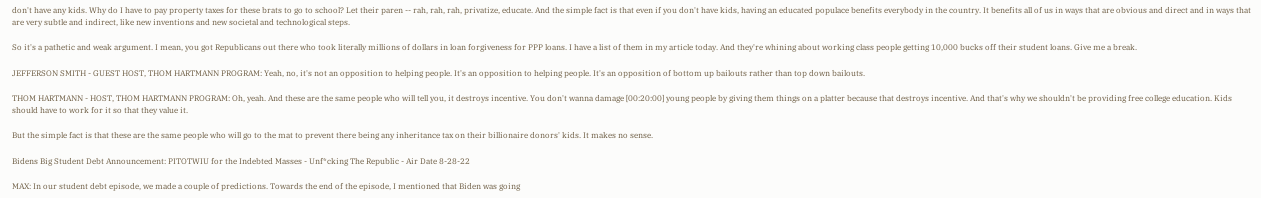don't have any kids. Why do I have to pay property taxes for these brats to go to school? Let their paren -- rah, rah, rah, privatize, educate. And the simple fact is that even if you don't have kids, having an educated populace benefits everybody in the country. It benefits all of us in ways that are obvious and direct and in ways that are very subtle and indirect, like new inventions and new societal and technological steps.

So it's a pathetic and weak argument. I mean, you got Republicans out there who took literally millions of dollars in loan forgiveness for PPP loans. I have a list of them in my article today. And they're whining about working class people getting 10,000 bucks off their student loans. Give me a break.

JEFFERSON SMITH - GUEST HOST, THOM HARTMANN PROGRAM: Yeah, no, it's not an opposition to helping people. It's an opposition to helping people. It's an opposition of bottom up bailouts rather than top down bailouts.

THOM HARTMANN - HOST, THOM HARTMANN PROGRAM: Oh, yeah. And these are the same people who will tell you, it destroys incentive. You don't wanna damage [00:20:00] young people by giving them things on a platter because that destroys incentive. And that's why we shouldn't be providing free college education. Kids should have to work for it so that they value it.

But the simple fact is that these are the same people who will go to the mat to prevent there being any inheritance tax on their billionaire donors' kids. It makes no sense.

Bidens Big Student Debt Announcement: PITOTWIU for the Indebted Masses - Unf*cking The Republic - Air Date 8-28-22

MAX: In our student debt episode, we made a couple of predictions. Towards the end of the episode, I mentioned that Biden was going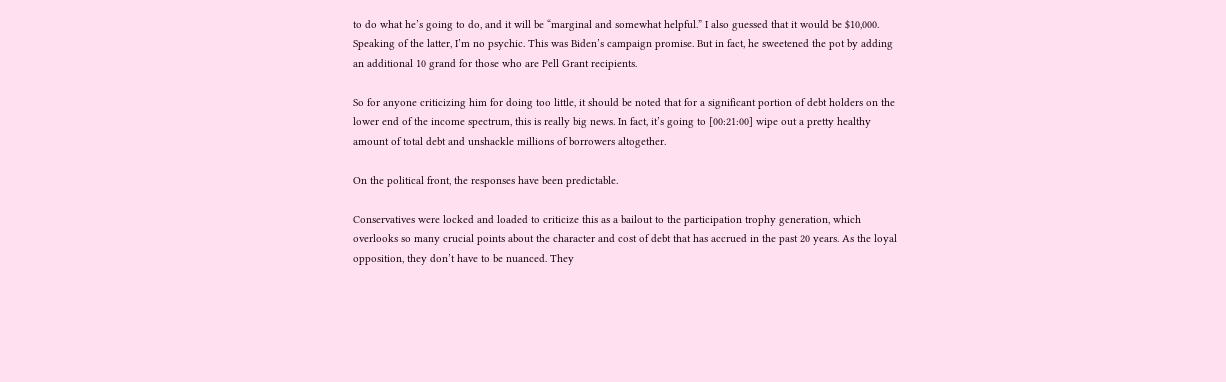to do what he’s going to do, and it will be “marginal and somewhat helpful.” I also guessed that it would be $10,000. Speaking of the latter, I’m no psychic. This was Biden’s campaign promise. But in fact, he sweetened the pot by adding an additional 10 grand for those who are Pell Grant recipients.

So for anyone criticizing him for doing too little, it should be noted that for a significant portion of debt holders on the lower end of the income spectrum, this is really big news. In fact, it’s going to [00:21:00] wipe out a pretty healthy amount of total debt and unshackle millions of borrowers altogether.

On the political front, the responses have been predictable.

Conservatives were locked and loaded to criticize this as a bailout to the participation trophy generation, which overlooks so many crucial points about the character and cost of debt that has accrued in the past 20 years. As the loyal opposition, they don’t have to be nuanced. They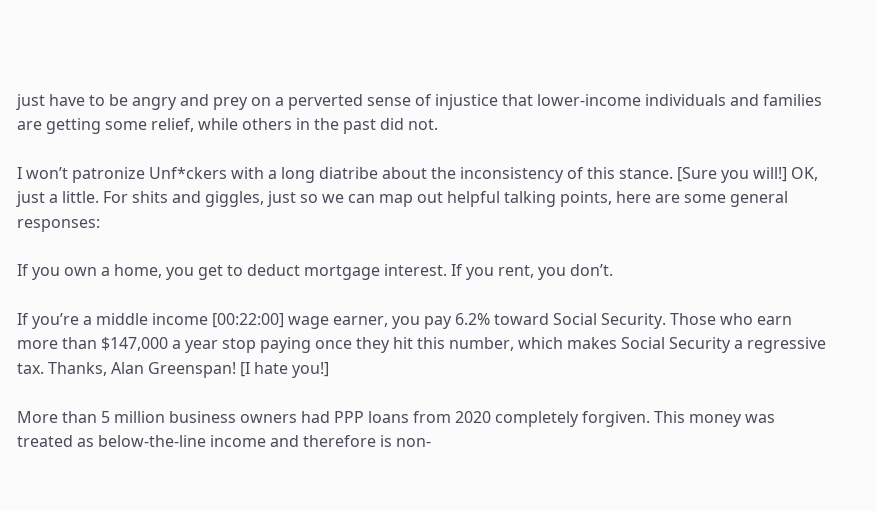just have to be angry and prey on a perverted sense of injustice that lower-income individuals and families are getting some relief, while others in the past did not.

I won’t patronize Unf*ckers with a long diatribe about the inconsistency of this stance. [Sure you will!] OK, just a little. For shits and giggles, just so we can map out helpful talking points, here are some general responses:

If you own a home, you get to deduct mortgage interest. If you rent, you don’t.

If you’re a middle income [00:22:00] wage earner, you pay 6.2% toward Social Security. Those who earn more than $147,000 a year stop paying once they hit this number, which makes Social Security a regressive tax. Thanks, Alan Greenspan! [I hate you!]

More than 5 million business owners had PPP loans from 2020 completely forgiven. This money was treated as below-the-line income and therefore is non-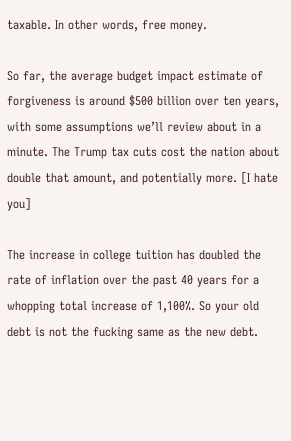taxable. In other words, free money.

So far, the average budget impact estimate of forgiveness is around $500 billion over ten years, with some assumptions we’ll review about in a minute. The Trump tax cuts cost the nation about double that amount, and potentially more. [I hate you]

The increase in college tuition has doubled the rate of inflation over the past 40 years for a whopping total increase of 1,100%. So your old debt is not the fucking same as the new debt.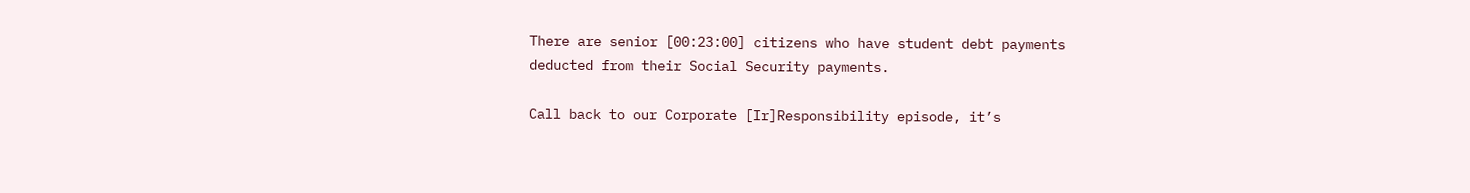There are senior [00:23:00] citizens who have student debt payments deducted from their Social Security payments.

Call back to our Corporate [Ir]Responsibility episode, it’s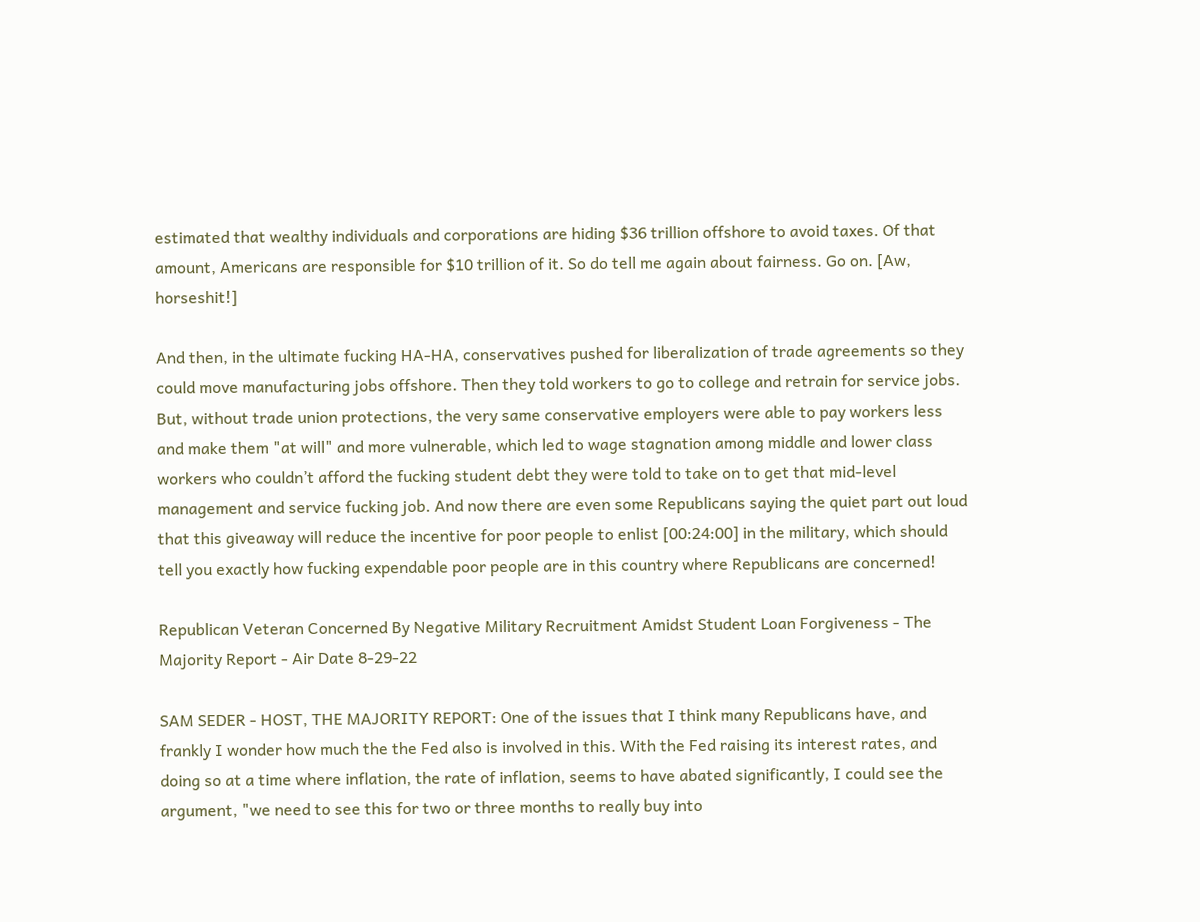estimated that wealthy individuals and corporations are hiding $36 trillion offshore to avoid taxes. Of that amount, Americans are responsible for $10 trillion of it. So do tell me again about fairness. Go on. [Aw, horseshit!]

And then, in the ultimate fucking HA-HA, conservatives pushed for liberalization of trade agreements so they could move manufacturing jobs offshore. Then they told workers to go to college and retrain for service jobs. But, without trade union protections, the very same conservative employers were able to pay workers less and make them "at will" and more vulnerable, which led to wage stagnation among middle and lower class workers who couldn’t afford the fucking student debt they were told to take on to get that mid-level management and service fucking job. And now there are even some Republicans saying the quiet part out loud that this giveaway will reduce the incentive for poor people to enlist [00:24:00] in the military, which should tell you exactly how fucking expendable poor people are in this country where Republicans are concerned!

Republican Veteran Concerned By Negative Military Recruitment Amidst Student Loan Forgiveness - The Majority Report - Air Date 8-29-22

SAM SEDER - HOST, THE MAJORITY REPORT: One of the issues that I think many Republicans have, and frankly I wonder how much the the Fed also is involved in this. With the Fed raising its interest rates, and doing so at a time where inflation, the rate of inflation, seems to have abated significantly, I could see the argument, "we need to see this for two or three months to really buy into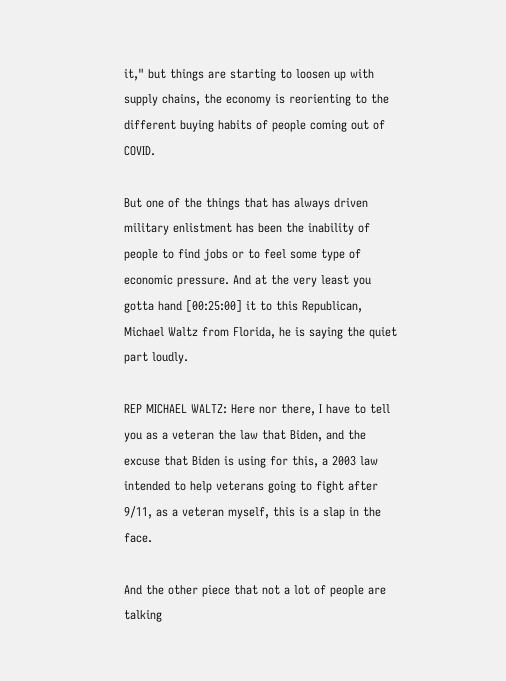it," but things are starting to loosen up with supply chains, the economy is reorienting to the different buying habits of people coming out of COVID.

But one of the things that has always driven military enlistment has been the inability of people to find jobs or to feel some type of economic pressure. And at the very least you gotta hand [00:25:00] it to this Republican, Michael Waltz from Florida, he is saying the quiet part loudly.

REP MICHAEL WALTZ: Here nor there, I have to tell you as a veteran the law that Biden, and the excuse that Biden is using for this, a 2003 law intended to help veterans going to fight after 9/11, as a veteran myself, this is a slap in the face.

And the other piece that not a lot of people are talking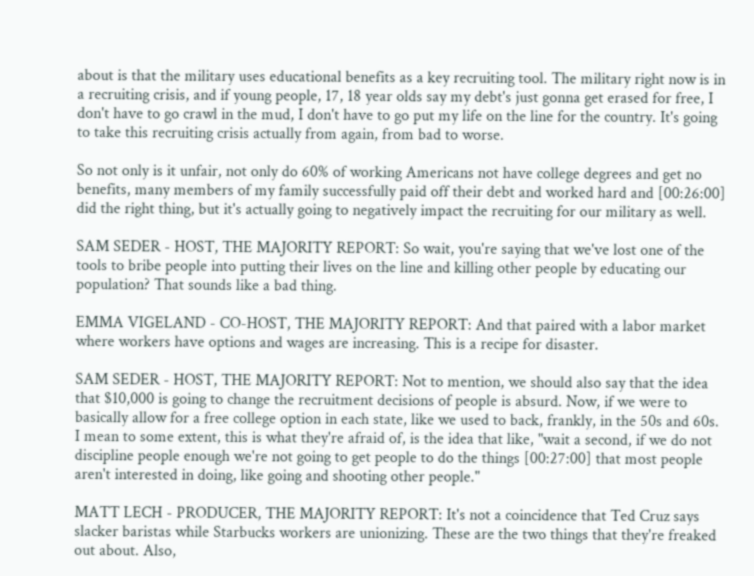about is that the military uses educational benefits as a key recruiting tool. The military right now is in a recruiting crisis, and if young people, 17, 18 year olds say my debt's just gonna get erased for free, I don't have to go crawl in the mud, I don't have to go put my life on the line for the country. It's going to take this recruiting crisis actually from again, from bad to worse.

So not only is it unfair, not only do 60% of working Americans not have college degrees and get no benefits, many members of my family successfully paid off their debt and worked hard and [00:26:00] did the right thing, but it's actually going to negatively impact the recruiting for our military as well.

SAM SEDER - HOST, THE MAJORITY REPORT: So wait, you're saying that we've lost one of the tools to bribe people into putting their lives on the line and killing other people by educating our population? That sounds like a bad thing.

EMMA VIGELAND - CO-HOST, THE MAJORITY REPORT: And that paired with a labor market where workers have options and wages are increasing. This is a recipe for disaster.

SAM SEDER - HOST, THE MAJORITY REPORT: Not to mention, we should also say that the idea that $10,000 is going to change the recruitment decisions of people is absurd. Now, if we were to basically allow for a free college option in each state, like we used to back, frankly, in the 50s and 60s. I mean to some extent, this is what they're afraid of, is the idea that like, "wait a second, if we do not discipline people enough we're not going to get people to do the things [00:27:00] that most people aren't interested in doing, like going and shooting other people."

MATT LECH - PRODUCER, THE MAJORITY REPORT: It's not a coincidence that Ted Cruz says slacker baristas while Starbucks workers are unionizing. These are the two things that they're freaked out about. Also,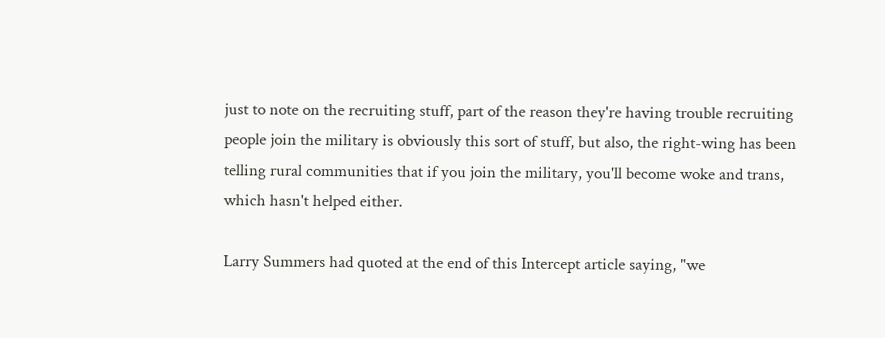just to note on the recruiting stuff, part of the reason they're having trouble recruiting people join the military is obviously this sort of stuff, but also, the right-wing has been telling rural communities that if you join the military, you'll become woke and trans, which hasn't helped either.

Larry Summers had quoted at the end of this Intercept article saying, "we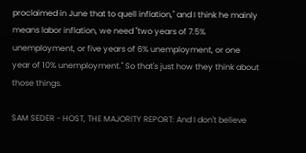proclaimed in June that to quell inflation," and I think he mainly means labor inflation, we need "two years of 7.5% unemployment, or five years of 6% unemployment, or one year of 10% unemployment." So that's just how they think about those things.

SAM SEDER - HOST, THE MAJORITY REPORT: And I don't believe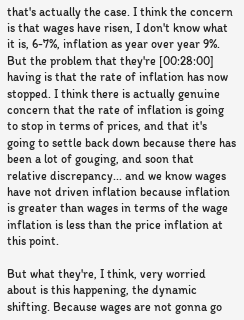that's actually the case. I think the concern is that wages have risen, I don't know what it is, 6-7%, inflation as year over year 9%. But the problem that they're [00:28:00] having is that the rate of inflation has now stopped. I think there is actually genuine concern that the rate of inflation is going to stop in terms of prices, and that it's going to settle back down because there has been a lot of gouging, and soon that relative discrepancy... and we know wages have not driven inflation because inflation is greater than wages in terms of the wage inflation is less than the price inflation at this point.

But what they're, I think, very worried about is this happening, the dynamic shifting. Because wages are not gonna go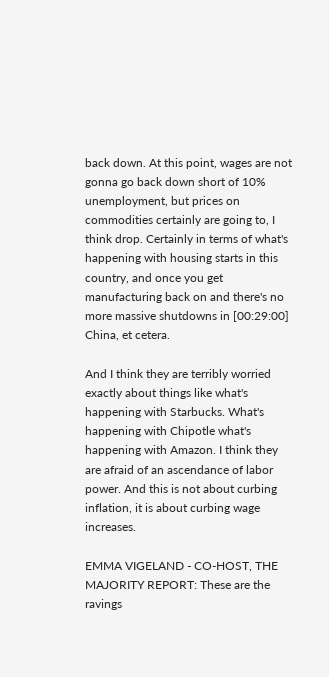back down. At this point, wages are not gonna go back down short of 10% unemployment, but prices on commodities certainly are going to, I think drop. Certainly in terms of what's happening with housing starts in this country, and once you get manufacturing back on and there's no more massive shutdowns in [00:29:00] China, et cetera.

And I think they are terribly worried exactly about things like what's happening with Starbucks. What's happening with Chipotle what's happening with Amazon. I think they are afraid of an ascendance of labor power. And this is not about curbing inflation, it is about curbing wage increases.

EMMA VIGELAND - CO-HOST, THE MAJORITY REPORT: These are the ravings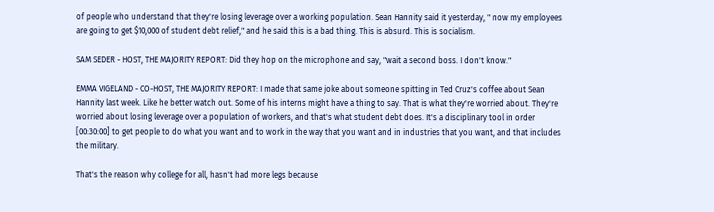of people who understand that they're losing leverage over a working population. Sean Hannity said it yesterday, " now my employees are going to get $10,000 of student debt relief," and he said this is a bad thing. This is absurd. This is socialism.

SAM SEDER - HOST, THE MAJORITY REPORT: Did they hop on the microphone and say, "wait a second boss. I don't know."

EMMA VIGELAND - CO-HOST, THE MAJORITY REPORT: I made that same joke about someone spitting in Ted Cruz's coffee about Sean Hannity last week. Like he better watch out. Some of his interns might have a thing to say. That is what they're worried about. They're worried about losing leverage over a population of workers, and that's what student debt does. It's a disciplinary tool in order [00:30:00] to get people to do what you want and to work in the way that you want and in industries that you want, and that includes the military.

That's the reason why college for all, hasn't had more legs because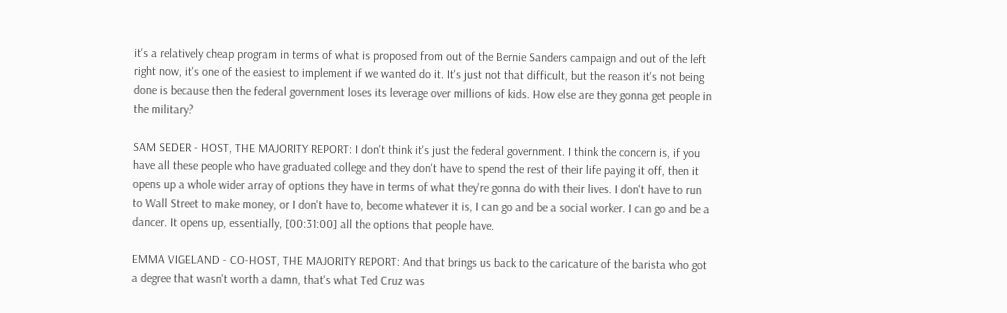it's a relatively cheap program in terms of what is proposed from out of the Bernie Sanders campaign and out of the left right now, it's one of the easiest to implement if we wanted do it. It's just not that difficult, but the reason it's not being done is because then the federal government loses its leverage over millions of kids. How else are they gonna get people in the military?

SAM SEDER - HOST, THE MAJORITY REPORT: I don't think it's just the federal government. I think the concern is, if you have all these people who have graduated college and they don't have to spend the rest of their life paying it off, then it opens up a whole wider array of options they have in terms of what they're gonna do with their lives. I don't have to run to Wall Street to make money, or I don't have to, become whatever it is, I can go and be a social worker. I can go and be a dancer. It opens up, essentially, [00:31:00] all the options that people have.

EMMA VIGELAND - CO-HOST, THE MAJORITY REPORT: And that brings us back to the caricature of the barista who got a degree that wasn't worth a damn, that's what Ted Cruz was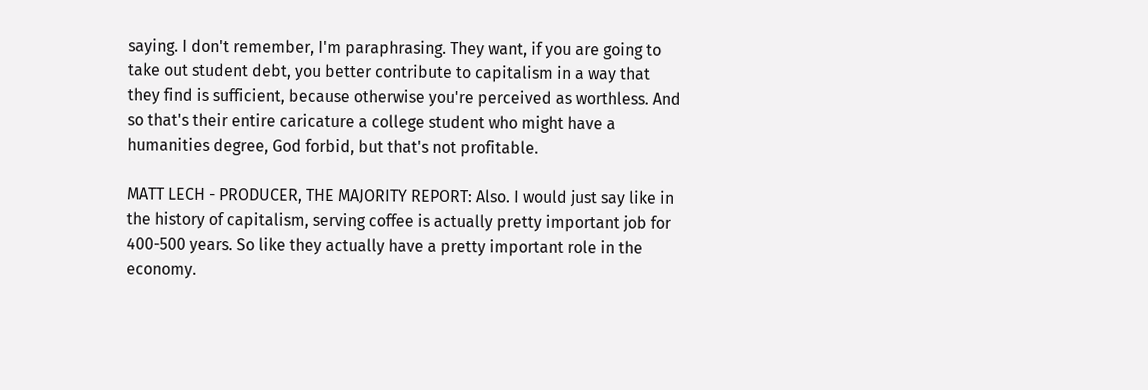saying. I don't remember, I'm paraphrasing. They want, if you are going to take out student debt, you better contribute to capitalism in a way that they find is sufficient, because otherwise you're perceived as worthless. And so that's their entire caricature a college student who might have a humanities degree, God forbid, but that's not profitable.

MATT LECH - PRODUCER, THE MAJORITY REPORT: Also. I would just say like in the history of capitalism, serving coffee is actually pretty important job for 400-500 years. So like they actually have a pretty important role in the economy.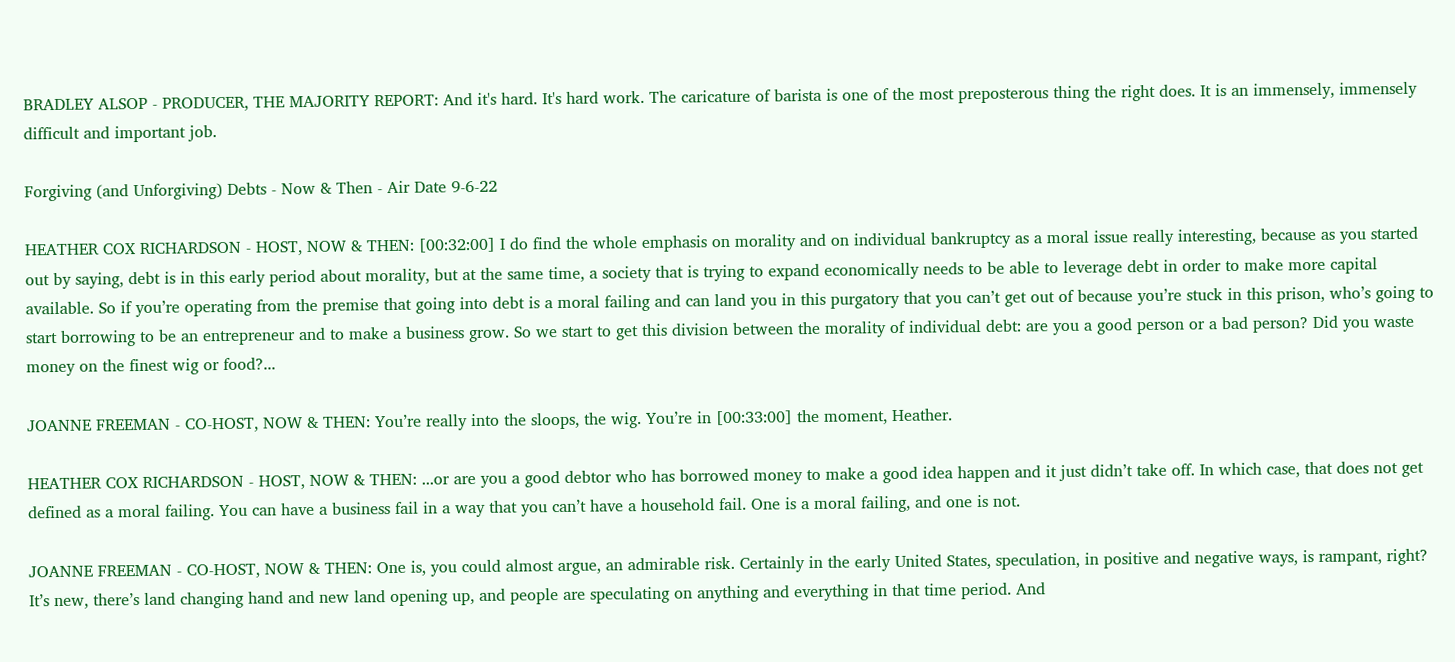BRADLEY ALSOP - PRODUCER, THE MAJORITY REPORT: And it's hard. It's hard work. The caricature of barista is one of the most preposterous thing the right does. It is an immensely, immensely difficult and important job.

Forgiving (and Unforgiving) Debts - Now & Then - Air Date 9-6-22

HEATHER COX RICHARDSON - HOST, NOW & THEN: [00:32:00] I do find the whole emphasis on morality and on individual bankruptcy as a moral issue really interesting, because as you started out by saying, debt is in this early period about morality, but at the same time, a society that is trying to expand economically needs to be able to leverage debt in order to make more capital available. So if you’re operating from the premise that going into debt is a moral failing and can land you in this purgatory that you can’t get out of because you’re stuck in this prison, who’s going to start borrowing to be an entrepreneur and to make a business grow. So we start to get this division between the morality of individual debt: are you a good person or a bad person? Did you waste money on the finest wig or food?...

JOANNE FREEMAN - CO-HOST, NOW & THEN: You’re really into the sloops, the wig. You’re in [00:33:00] the moment, Heather.

HEATHER COX RICHARDSON - HOST, NOW & THEN: ...or are you a good debtor who has borrowed money to make a good idea happen and it just didn’t take off. In which case, that does not get defined as a moral failing. You can have a business fail in a way that you can’t have a household fail. One is a moral failing, and one is not.

JOANNE FREEMAN - CO-HOST, NOW & THEN: One is, you could almost argue, an admirable risk. Certainly in the early United States, speculation, in positive and negative ways, is rampant, right? It’s new, there’s land changing hand and new land opening up, and people are speculating on anything and everything in that time period. And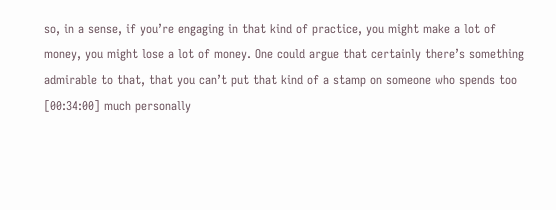so, in a sense, if you’re engaging in that kind of practice, you might make a lot of money, you might lose a lot of money. One could argue that certainly there’s something admirable to that, that you can’t put that kind of a stamp on someone who spends too [00:34:00] much personally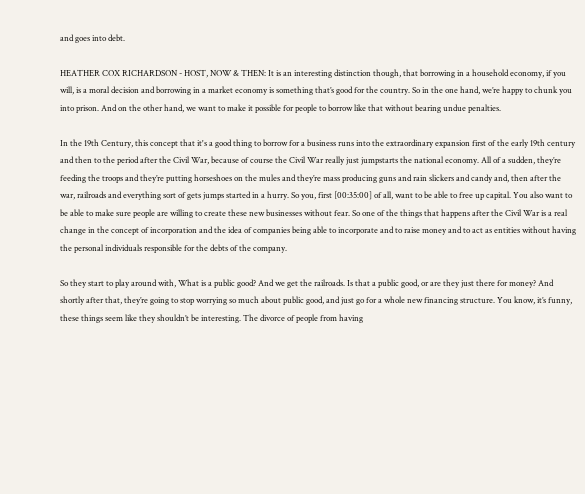and goes into debt.

HEATHER COX RICHARDSON - HOST, NOW & THEN: It is an interesting distinction though, that borrowing in a household economy, if you will, is a moral decision and borrowing in a market economy is something that’s good for the country. So in the one hand, we’re happy to chunk you into prison. And on the other hand, we want to make it possible for people to borrow like that without bearing undue penalties.

In the 19th Century, this concept that it's a good thing to borrow for a business runs into the extraordinary expansion first of the early 19th century and then to the period after the Civil War, because of course the Civil War really just jumpstarts the national economy. All of a sudden, they’re feeding the troops and they’re putting horseshoes on the mules and they’re mass producing guns and rain slickers and candy and, then after the war, railroads and everything sort of gets jumps started in a hurry. So you, first [00:35:00] of all, want to be able to free up capital. You also want to be able to make sure people are willing to create these new businesses without fear. So one of the things that happens after the Civil War is a real change in the concept of incorporation and the idea of companies being able to incorporate and to raise money and to act as entities without having the personal individuals responsible for the debts of the company.

So they start to play around with, What is a public good? And we get the railroads. Is that a public good, or are they just there for money? And shortly after that, they’re going to stop worrying so much about public good, and just go for a whole new financing structure. You know, it’s funny, these things seem like they shouldn’t be interesting. The divorce of people from having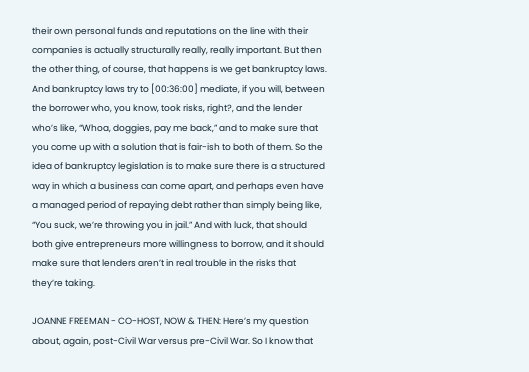their own personal funds and reputations on the line with their companies is actually structurally really, really important. But then the other thing, of course, that happens is we get bankruptcy laws. And bankruptcy laws try to [00:36:00] mediate, if you will, between the borrower who, you know, took risks, right?, and the lender who’s like, “Whoa, doggies, pay me back,” and to make sure that you come up with a solution that is fair-ish to both of them. So the idea of bankruptcy legislation is to make sure there is a structured way in which a business can come apart, and perhaps even have a managed period of repaying debt rather than simply being like, “You suck, we’re throwing you in jail.” And with luck, that should both give entrepreneurs more willingness to borrow, and it should make sure that lenders aren’t in real trouble in the risks that they’re taking.

JOANNE FREEMAN - CO-HOST, NOW & THEN: Here’s my question about, again, post-Civil War versus pre-Civil War. So I know that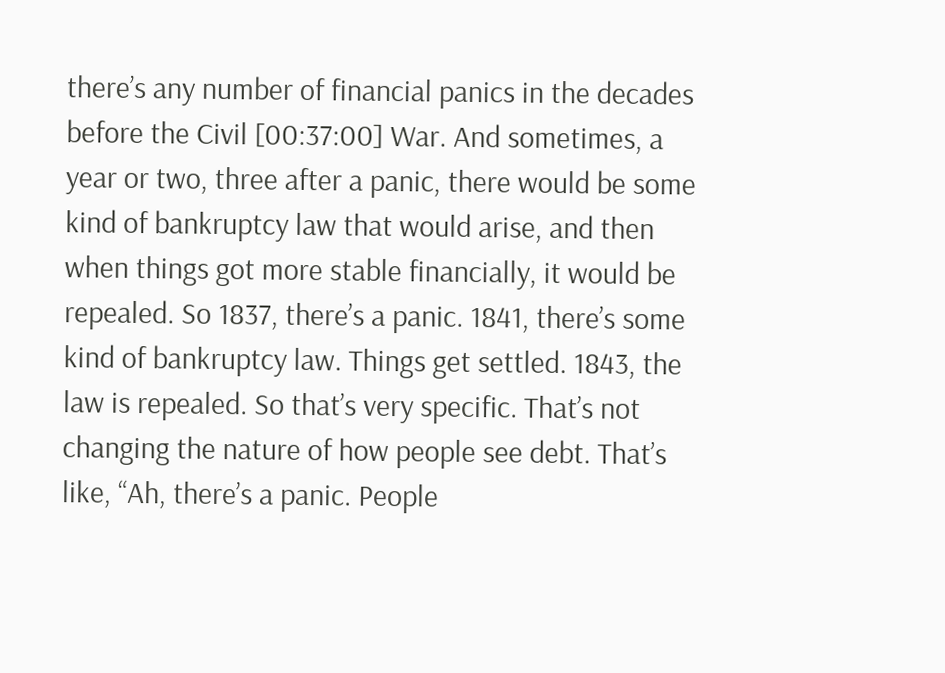there’s any number of financial panics in the decades before the Civil [00:37:00] War. And sometimes, a year or two, three after a panic, there would be some kind of bankruptcy law that would arise, and then when things got more stable financially, it would be repealed. So 1837, there’s a panic. 1841, there’s some kind of bankruptcy law. Things get settled. 1843, the law is repealed. So that’s very specific. That’s not changing the nature of how people see debt. That’s like, “Ah, there’s a panic. People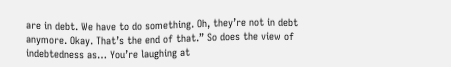are in debt. We have to do something. Oh, they’re not in debt anymore. Okay. That’s the end of that.” So does the view of indebtedness as… You’re laughing at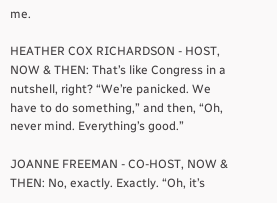me.

HEATHER COX RICHARDSON - HOST, NOW & THEN: That’s like Congress in a nutshell, right? “We’re panicked. We have to do something,” and then, “Oh, never mind. Everything’s good.”

JOANNE FREEMAN - CO-HOST, NOW & THEN: No, exactly. Exactly. “Oh, it’s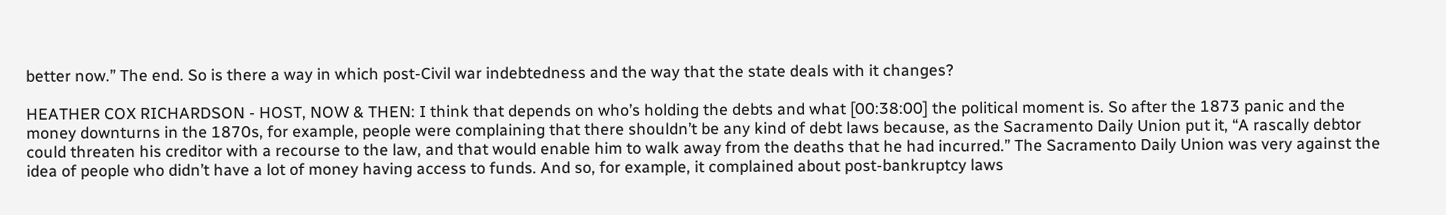better now.” The end. So is there a way in which post-Civil war indebtedness and the way that the state deals with it changes?

HEATHER COX RICHARDSON - HOST, NOW & THEN: I think that depends on who’s holding the debts and what [00:38:00] the political moment is. So after the 1873 panic and the money downturns in the 1870s, for example, people were complaining that there shouldn’t be any kind of debt laws because, as the Sacramento Daily Union put it, “A rascally debtor could threaten his creditor with a recourse to the law, and that would enable him to walk away from the deaths that he had incurred.” The Sacramento Daily Union was very against the idea of people who didn’t have a lot of money having access to funds. And so, for example, it complained about post-bankruptcy laws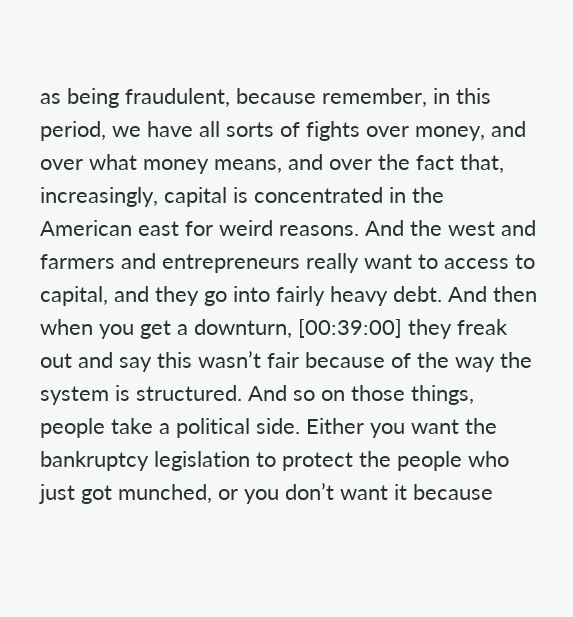as being fraudulent, because remember, in this period, we have all sorts of fights over money, and over what money means, and over the fact that, increasingly, capital is concentrated in the American east for weird reasons. And the west and farmers and entrepreneurs really want to access to capital, and they go into fairly heavy debt. And then when you get a downturn, [00:39:00] they freak out and say this wasn’t fair because of the way the system is structured. And so on those things, people take a political side. Either you want the bankruptcy legislation to protect the people who just got munched, or you don’t want it because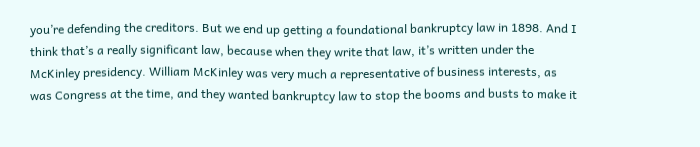you’re defending the creditors. But we end up getting a foundational bankruptcy law in 1898. And I think that’s a really significant law, because when they write that law, it’s written under the McKinley presidency. William McKinley was very much a representative of business interests, as was Congress at the time, and they wanted bankruptcy law to stop the booms and busts to make it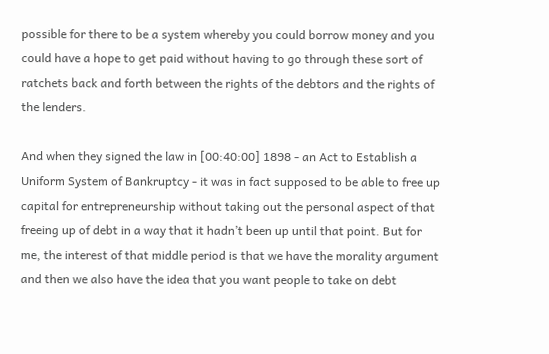possible for there to be a system whereby you could borrow money and you could have a hope to get paid without having to go through these sort of ratchets back and forth between the rights of the debtors and the rights of the lenders.

And when they signed the law in [00:40:00] 1898 - an Act to Establish a Uniform System of Bankruptcy - it was in fact supposed to be able to free up capital for entrepreneurship without taking out the personal aspect of that freeing up of debt in a way that it hadn’t been up until that point. But for me, the interest of that middle period is that we have the morality argument and then we also have the idea that you want people to take on debt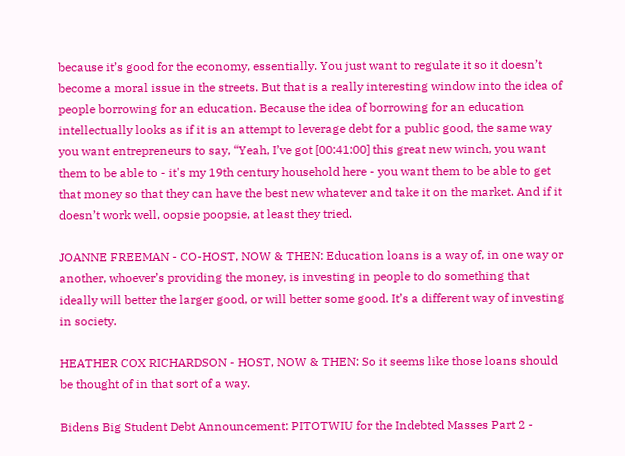because it’s good for the economy, essentially. You just want to regulate it so it doesn’t become a moral issue in the streets. But that is a really interesting window into the idea of people borrowing for an education. Because the idea of borrowing for an education intellectually looks as if it is an attempt to leverage debt for a public good, the same way you want entrepreneurs to say, “Yeah, I’ve got [00:41:00] this great new winch, you want them to be able to - it's my 19th century household here - you want them to be able to get that money so that they can have the best new whatever and take it on the market. And if it doesn’t work well, oopsie poopsie, at least they tried.

JOANNE FREEMAN - CO-HOST, NOW & THEN: Education loans is a way of, in one way or another, whoever’s providing the money, is investing in people to do something that ideally will better the larger good, or will better some good. It’s a different way of investing in society.

HEATHER COX RICHARDSON - HOST, NOW & THEN: So it seems like those loans should be thought of in that sort of a way.

Bidens Big Student Debt Announcement: PITOTWIU for the Indebted Masses Part 2 -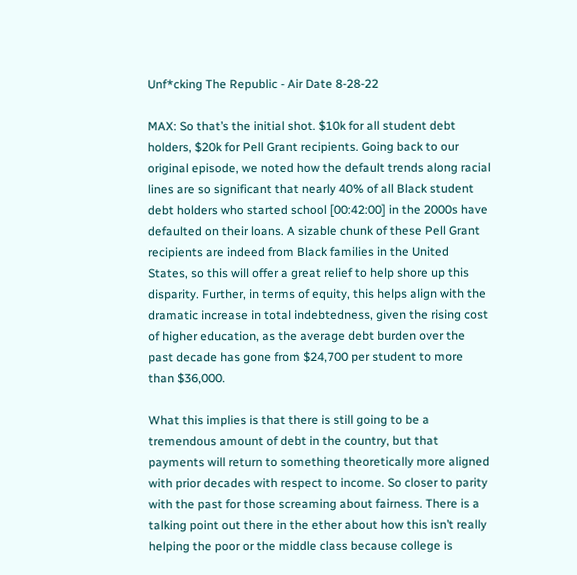Unf*cking The Republic - Air Date 8-28-22

MAX: So that’s the initial shot. $10k for all student debt holders, $20k for Pell Grant recipients. Going back to our original episode, we noted how the default trends along racial lines are so significant that nearly 40% of all Black student debt holders who started school [00:42:00] in the 2000s have defaulted on their loans. A sizable chunk of these Pell Grant recipients are indeed from Black families in the United States, so this will offer a great relief to help shore up this disparity. Further, in terms of equity, this helps align with the dramatic increase in total indebtedness, given the rising cost of higher education, as the average debt burden over the past decade has gone from $24,700 per student to more than $36,000.

What this implies is that there is still going to be a tremendous amount of debt in the country, but that payments will return to something theoretically more aligned with prior decades with respect to income. So closer to parity with the past for those screaming about fairness. There is a talking point out there in the ether about how this isn’t really helping the poor or the middle class because college is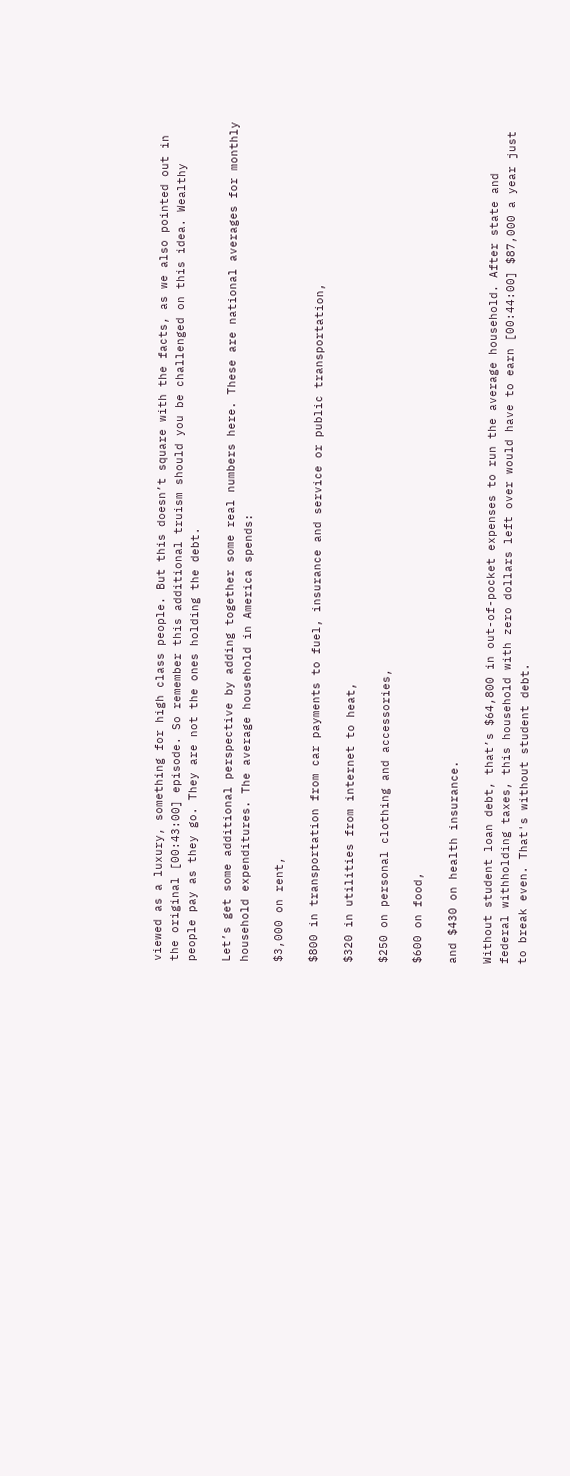viewed as a luxury, something for high class people. But this doesn’t square with the facts, as we also pointed out in the original [00:43:00] episode. So remember this additional truism should you be challenged on this idea. Wealthy people pay as they go. They are not the ones holding the debt.

Let’s get some additional perspective by adding together some real numbers here. These are national averages for monthly household expenditures. The average household in America spends:

$3,000 on rent,

$800 in transportation from car payments to fuel, insurance and service or public transportation,

$320 in utilities from internet to heat,

$250 on personal clothing and accessories,

$600 on food,

and $430 on health insurance.

Without student loan debt, that’s $64,800 in out-of-pocket expenses to run the average household. After state and federal withholding taxes, this household with zero dollars left over would have to earn [00:44:00] $87,000 a year just to break even. That's without student debt.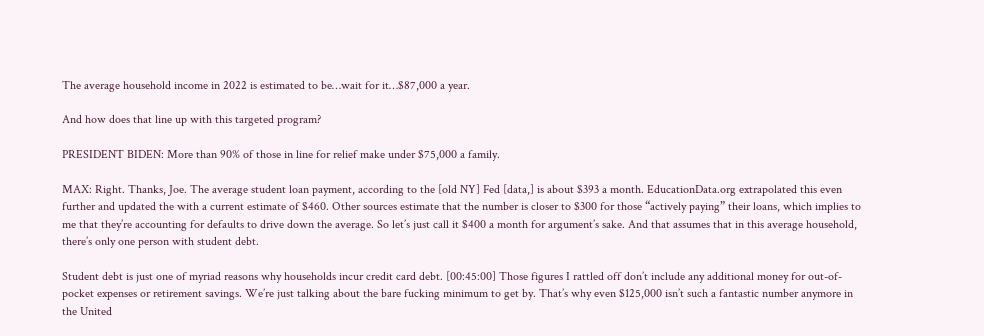The average household income in 2022 is estimated to be…wait for it…$87,000 a year.

And how does that line up with this targeted program?

PRESIDENT BIDEN: More than 90% of those in line for relief make under $75,000 a family.

MAX: Right. Thanks, Joe. The average student loan payment, according to the [old NY] Fed [data,] is about $393 a month. EducationData.org extrapolated this even further and updated the with a current estimate of $460. Other sources estimate that the number is closer to $300 for those “actively paying” their loans, which implies to me that they’re accounting for defaults to drive down the average. So let’s just call it $400 a month for argument’s sake. And that assumes that in this average household, there’s only one person with student debt.

Student debt is just one of myriad reasons why households incur credit card debt. [00:45:00] Those figures I rattled off don’t include any additional money for out-of-pocket expenses or retirement savings. We’re just talking about the bare fucking minimum to get by. That’s why even $125,000 isn’t such a fantastic number anymore in the United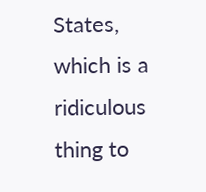States, which is a ridiculous thing to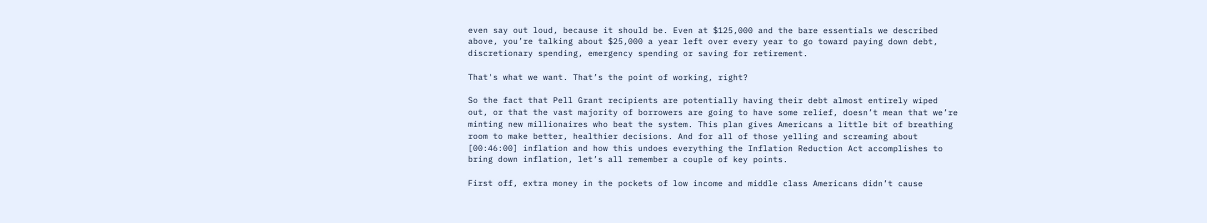even say out loud, because it should be. Even at $125,000 and the bare essentials we described above, you’re talking about $25,000 a year left over every year to go toward paying down debt, discretionary spending, emergency spending or saving for retirement.

That's what we want. That’s the point of working, right?

So the fact that Pell Grant recipients are potentially having their debt almost entirely wiped out, or that the vast majority of borrowers are going to have some relief, doesn’t mean that we’re minting new millionaires who beat the system. This plan gives Americans a little bit of breathing room to make better, healthier decisions. And for all of those yelling and screaming about [00:46:00] inflation and how this undoes everything the Inflation Reduction Act accomplishes to bring down inflation, let’s all remember a couple of key points.

First off, extra money in the pockets of low income and middle class Americans didn’t cause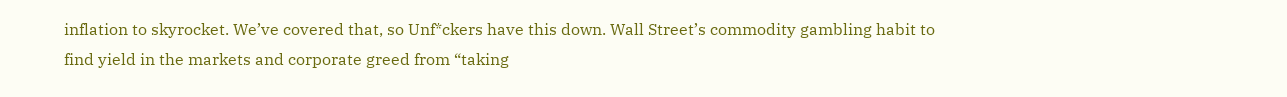inflation to skyrocket. We’ve covered that, so Unf*ckers have this down. Wall Street’s commodity gambling habit to find yield in the markets and corporate greed from “taking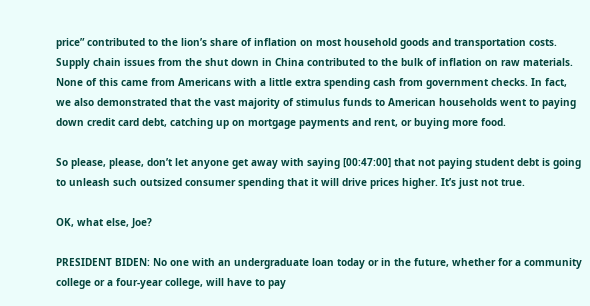price” contributed to the lion’s share of inflation on most household goods and transportation costs. Supply chain issues from the shut down in China contributed to the bulk of inflation on raw materials. None of this came from Americans with a little extra spending cash from government checks. In fact, we also demonstrated that the vast majority of stimulus funds to American households went to paying down credit card debt, catching up on mortgage payments and rent, or buying more food.

So please, please, don’t let anyone get away with saying [00:47:00] that not paying student debt is going to unleash such outsized consumer spending that it will drive prices higher. It’s just not true.

OK, what else, Joe?

PRESIDENT BIDEN: No one with an undergraduate loan today or in the future, whether for a community college or a four-year college, will have to pay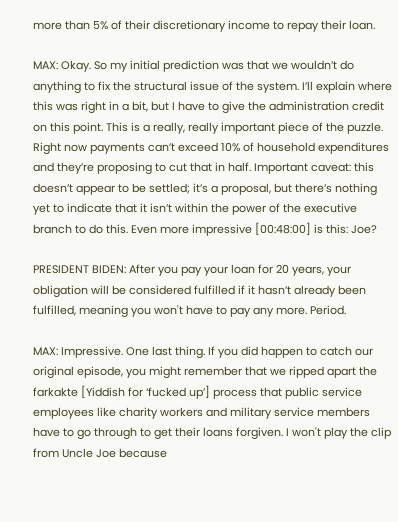more than 5% of their discretionary income to repay their loan.

MAX: Okay. So my initial prediction was that we wouldn’t do anything to fix the structural issue of the system. I’ll explain where this was right in a bit, but I have to give the administration credit on this point. This is a really, really important piece of the puzzle. Right now payments can’t exceed 10% of household expenditures and they’re proposing to cut that in half. Important caveat: this doesn’t appear to be settled; it’s a proposal, but there’s nothing yet to indicate that it isn’t within the power of the executive branch to do this. Even more impressive [00:48:00] is this: Joe?

PRESIDENT BIDEN: After you pay your loan for 20 years, your obligation will be considered fulfilled if it hasn’t already been fulfilled, meaning you won't have to pay any more. Period.

MAX: Impressive. One last thing. If you did happen to catch our original episode, you might remember that we ripped apart the farkakte [Yiddish for ‘fucked up’] process that public service employees like charity workers and military service members have to go through to get their loans forgiven. I won't play the clip from Uncle Joe because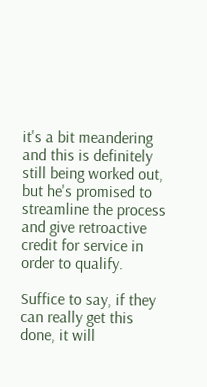it's a bit meandering and this is definitely still being worked out, but he's promised to streamline the process and give retroactive credit for service in order to qualify.

Suffice to say, if they can really get this done, it will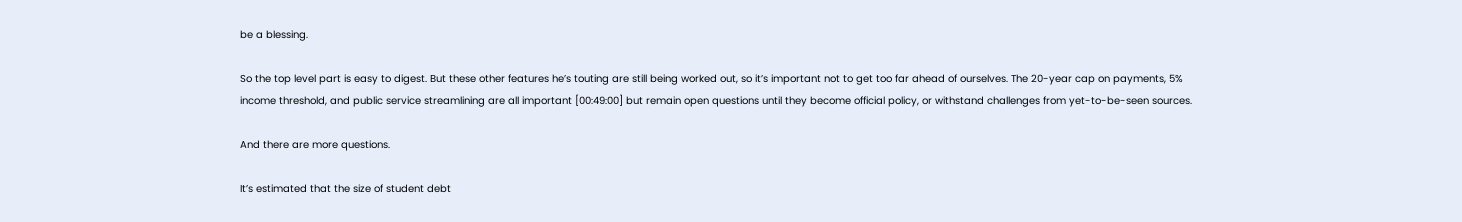be a blessing.

So the top level part is easy to digest. But these other features he’s touting are still being worked out, so it’s important not to get too far ahead of ourselves. The 20-year cap on payments, 5% income threshold, and public service streamlining are all important [00:49:00] but remain open questions until they become official policy, or withstand challenges from yet-to-be-seen sources.

And there are more questions.

It’s estimated that the size of student debt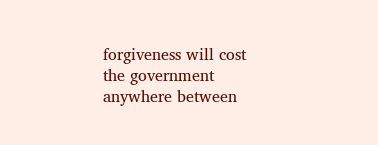forgiveness will cost the government anywhere between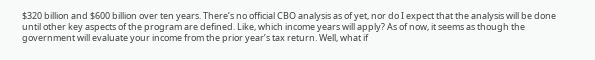$320 billion and $600 billion over ten years. There’s no official CBO analysis as of yet, nor do I expect that the analysis will be done until other key aspects of the program are defined. Like, which income years will apply? As of now, it seems as though the government will evaluate your income from the prior year’s tax return. Well, what if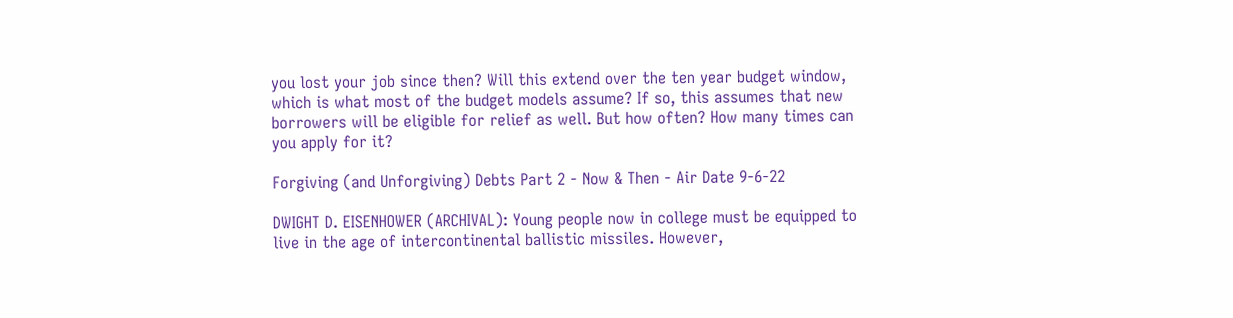you lost your job since then? Will this extend over the ten year budget window, which is what most of the budget models assume? If so, this assumes that new borrowers will be eligible for relief as well. But how often? How many times can you apply for it?

Forgiving (and Unforgiving) Debts Part 2 - Now & Then - Air Date 9-6-22

DWIGHT D. EISENHOWER (ARCHIVAL): Young people now in college must be equipped to live in the age of intercontinental ballistic missiles. However,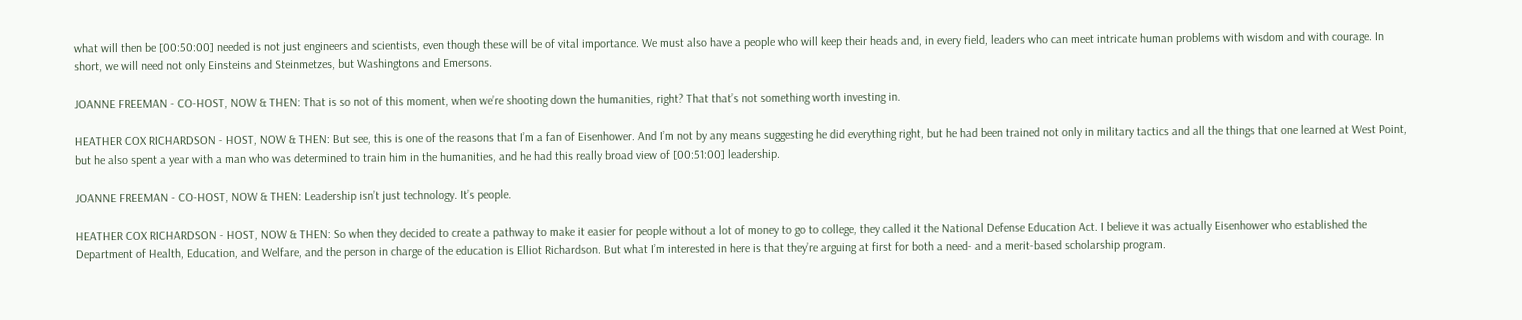what will then be [00:50:00] needed is not just engineers and scientists, even though these will be of vital importance. We must also have a people who will keep their heads and, in every field, leaders who can meet intricate human problems with wisdom and with courage. In short, we will need not only Einsteins and Steinmetzes, but Washingtons and Emersons.

JOANNE FREEMAN - CO-HOST, NOW & THEN: That is so not of this moment, when we’re shooting down the humanities, right? That that’s not something worth investing in.

HEATHER COX RICHARDSON - HOST, NOW & THEN: But see, this is one of the reasons that I’m a fan of Eisenhower. And I’m not by any means suggesting he did everything right, but he had been trained not only in military tactics and all the things that one learned at West Point, but he also spent a year with a man who was determined to train him in the humanities, and he had this really broad view of [00:51:00] leadership.

JOANNE FREEMAN - CO-HOST, NOW & THEN: Leadership isn’t just technology. It’s people.

HEATHER COX RICHARDSON - HOST, NOW & THEN: So when they decided to create a pathway to make it easier for people without a lot of money to go to college, they called it the National Defense Education Act. I believe it was actually Eisenhower who established the Department of Health, Education, and Welfare, and the person in charge of the education is Elliot Richardson. But what I’m interested in here is that they’re arguing at first for both a need- and a merit-based scholarship program.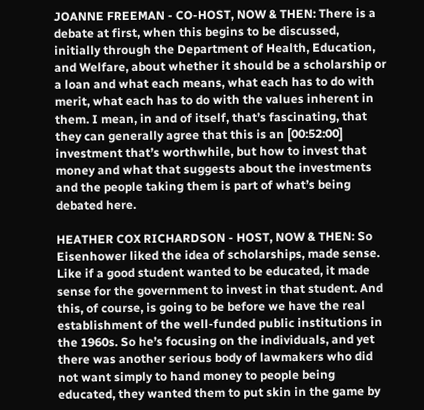JOANNE FREEMAN - CO-HOST, NOW & THEN: There is a debate at first, when this begins to be discussed, initially through the Department of Health, Education, and Welfare, about whether it should be a scholarship or a loan and what each means, what each has to do with merit, what each has to do with the values inherent in them. I mean, in and of itself, that’s fascinating, that they can generally agree that this is an [00:52:00] investment that’s worthwhile, but how to invest that money and what that suggests about the investments and the people taking them is part of what’s being debated here.

HEATHER COX RICHARDSON - HOST, NOW & THEN: So Eisenhower liked the idea of scholarships, made sense. Like if a good student wanted to be educated, it made sense for the government to invest in that student. And this, of course, is going to be before we have the real establishment of the well-funded public institutions in the 1960s. So he’s focusing on the individuals, and yet there was another serious body of lawmakers who did not want simply to hand money to people being educated, they wanted them to put skin in the game by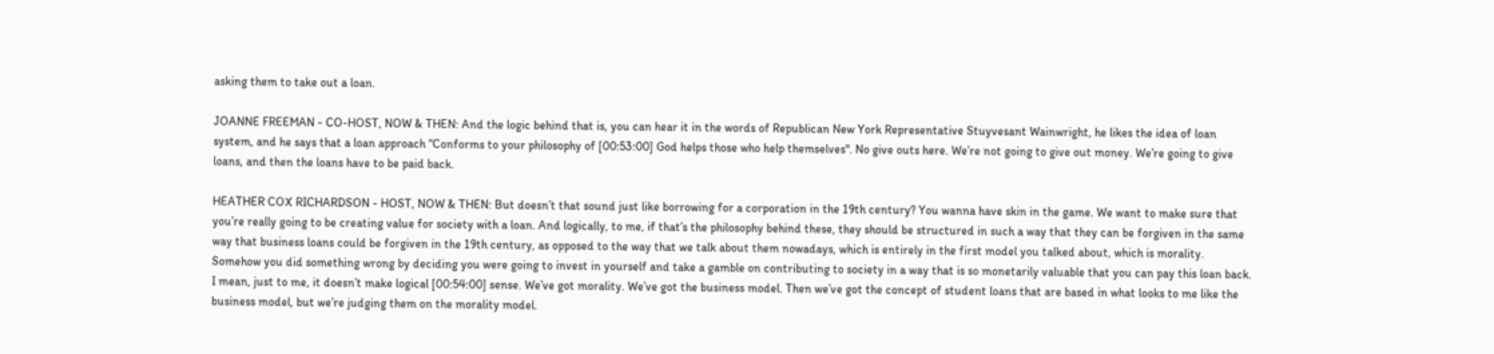asking them to take out a loan.

JOANNE FREEMAN - CO-HOST, NOW & THEN: And the logic behind that is, you can hear it in the words of Republican New York Representative Stuyvesant Wainwright, he likes the idea of loan system, and he says that a loan approach “Conforms to your philosophy of [00:53:00] God helps those who help themselves". No give outs here. We’re not going to give out money. We’re going to give loans, and then the loans have to be paid back.

HEATHER COX RICHARDSON - HOST, NOW & THEN: But doesn’t that sound just like borrowing for a corporation in the 19th century? You wanna have skin in the game. We want to make sure that you’re really going to be creating value for society with a loan. And logically, to me, if that’s the philosophy behind these, they should be structured in such a way that they can be forgiven in the same way that business loans could be forgiven in the 19th century, as opposed to the way that we talk about them nowadays, which is entirely in the first model you talked about, which is morality. Somehow you did something wrong by deciding you were going to invest in yourself and take a gamble on contributing to society in a way that is so monetarily valuable that you can pay this loan back. I mean, just to me, it doesn’t make logical [00:54:00] sense. We’ve got morality. We’ve got the business model. Then we’ve got the concept of student loans that are based in what looks to me like the business model, but we’re judging them on the morality model.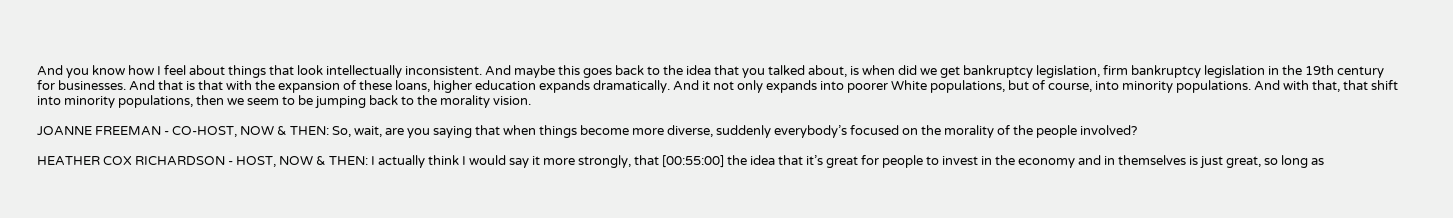And you know how I feel about things that look intellectually inconsistent. And maybe this goes back to the idea that you talked about, is when did we get bankruptcy legislation, firm bankruptcy legislation in the 19th century for businesses. And that is that with the expansion of these loans, higher education expands dramatically. And it not only expands into poorer White populations, but of course, into minority populations. And with that, that shift into minority populations, then we seem to be jumping back to the morality vision.

JOANNE FREEMAN - CO-HOST, NOW & THEN: So, wait, are you saying that when things become more diverse, suddenly everybody’s focused on the morality of the people involved?

HEATHER COX RICHARDSON - HOST, NOW & THEN: I actually think I would say it more strongly, that [00:55:00] the idea that it’s great for people to invest in the economy and in themselves is just great, so long as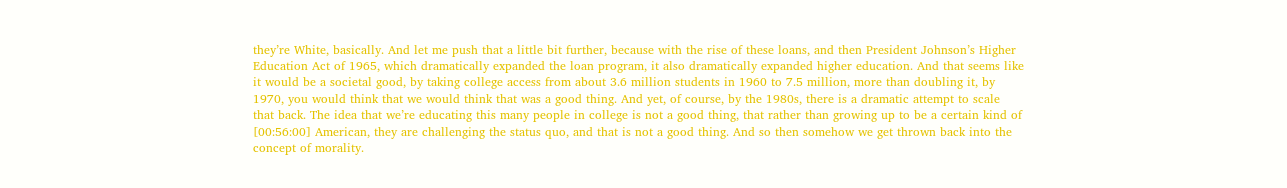they’re White, basically. And let me push that a little bit further, because with the rise of these loans, and then President Johnson’s Higher Education Act of 1965, which dramatically expanded the loan program, it also dramatically expanded higher education. And that seems like it would be a societal good, by taking college access from about 3.6 million students in 1960 to 7.5 million, more than doubling it, by 1970, you would think that we would think that was a good thing. And yet, of course, by the 1980s, there is a dramatic attempt to scale that back. The idea that we’re educating this many people in college is not a good thing, that rather than growing up to be a certain kind of [00:56:00] American, they are challenging the status quo, and that is not a good thing. And so then somehow we get thrown back into the concept of morality.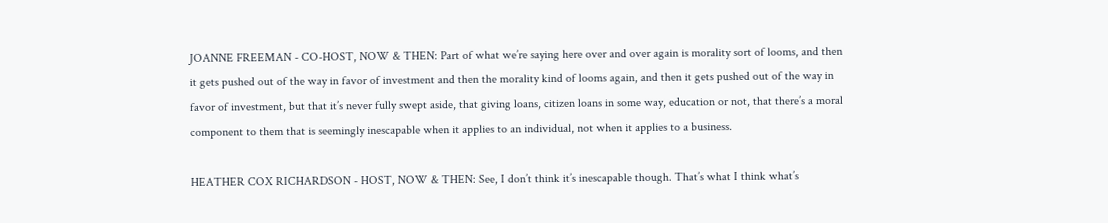JOANNE FREEMAN - CO-HOST, NOW & THEN: Part of what we’re saying here over and over again is morality sort of looms, and then it gets pushed out of the way in favor of investment and then the morality kind of looms again, and then it gets pushed out of the way in favor of investment, but that it’s never fully swept aside, that giving loans, citizen loans in some way, education or not, that there’s a moral component to them that is seemingly inescapable when it applies to an individual, not when it applies to a business.

HEATHER COX RICHARDSON - HOST, NOW & THEN: See, I don’t think it’s inescapable though. That’s what I think what’s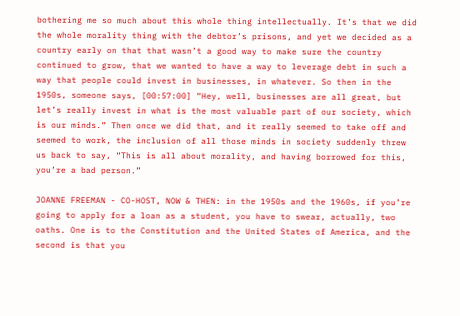bothering me so much about this whole thing intellectually. It’s that we did the whole morality thing with the debtor’s prisons, and yet we decided as a country early on that that wasn’t a good way to make sure the country continued to grow, that we wanted to have a way to leverage debt in such a way that people could invest in businesses, in whatever. So then in the 1950s, someone says, [00:57:00] “Hey, well, businesses are all great, but let’s really invest in what is the most valuable part of our society, which is our minds.” Then once we did that, and it really seemed to take off and seemed to work, the inclusion of all those minds in society suddenly threw us back to say, “This is all about morality, and having borrowed for this, you’re a bad person.”

JOANNE FREEMAN - CO-HOST, NOW & THEN: in the 1950s and the 1960s, if you’re going to apply for a loan as a student, you have to swear, actually, two oaths. One is to the Constitution and the United States of America, and the second is that you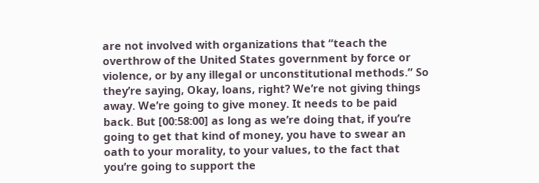are not involved with organizations that “teach the overthrow of the United States government by force or violence, or by any illegal or unconstitutional methods.” So they’re saying, Okay, loans, right? We’re not giving things away. We’re going to give money. It needs to be paid back. But [00:58:00] as long as we’re doing that, if you’re going to get that kind of money, you have to swear an oath to your morality, to your values, to the fact that you’re going to support the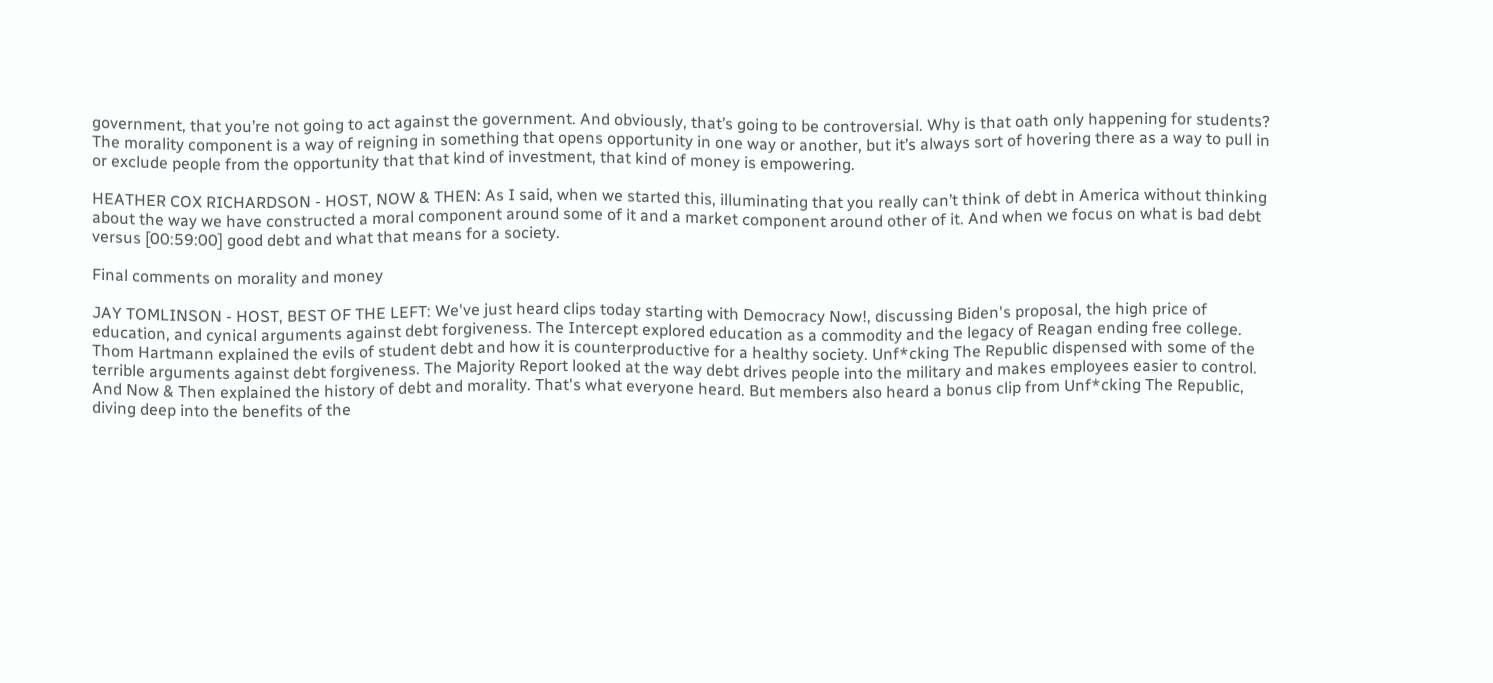government, that you’re not going to act against the government. And obviously, that’s going to be controversial. Why is that oath only happening for students? The morality component is a way of reigning in something that opens opportunity in one way or another, but it’s always sort of hovering there as a way to pull in or exclude people from the opportunity that that kind of investment, that kind of money is empowering.

HEATHER COX RICHARDSON - HOST, NOW & THEN: As I said, when we started this, illuminating that you really can’t think of debt in America without thinking about the way we have constructed a moral component around some of it and a market component around other of it. And when we focus on what is bad debt versus [00:59:00] good debt and what that means for a society.

Final comments on morality and money

JAY TOMLINSON - HOST, BEST OF THE LEFT: We've just heard clips today starting with Democracy Now!, discussing Biden's proposal, the high price of education, and cynical arguments against debt forgiveness. The Intercept explored education as a commodity and the legacy of Reagan ending free college. Thom Hartmann explained the evils of student debt and how it is counterproductive for a healthy society. Unf*cking The Republic dispensed with some of the terrible arguments against debt forgiveness. The Majority Report looked at the way debt drives people into the military and makes employees easier to control. And Now & Then explained the history of debt and morality. That's what everyone heard. But members also heard a bonus clip from Unf*cking The Republic, diving deep into the benefits of the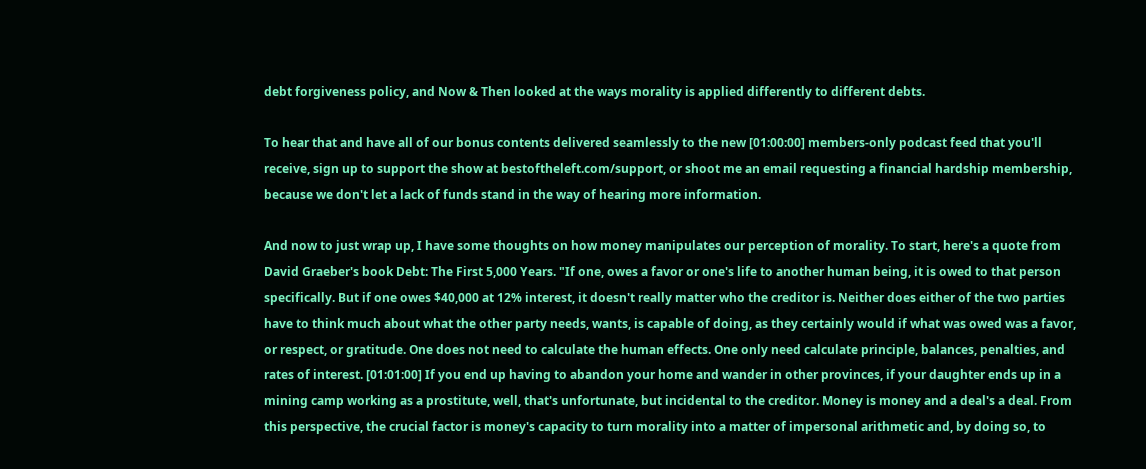debt forgiveness policy, and Now & Then looked at the ways morality is applied differently to different debts.

To hear that and have all of our bonus contents delivered seamlessly to the new [01:00:00] members-only podcast feed that you'll receive, sign up to support the show at bestoftheleft.com/support, or shoot me an email requesting a financial hardship membership, because we don't let a lack of funds stand in the way of hearing more information.

And now to just wrap up, I have some thoughts on how money manipulates our perception of morality. To start, here's a quote from David Graeber's book Debt: The First 5,000 Years. "If one, owes a favor or one's life to another human being, it is owed to that person specifically. But if one owes $40,000 at 12% interest, it doesn't really matter who the creditor is. Neither does either of the two parties have to think much about what the other party needs, wants, is capable of doing, as they certainly would if what was owed was a favor, or respect, or gratitude. One does not need to calculate the human effects. One only need calculate principle, balances, penalties, and rates of interest. [01:01:00] If you end up having to abandon your home and wander in other provinces, if your daughter ends up in a mining camp working as a prostitute, well, that's unfortunate, but incidental to the creditor. Money is money and a deal's a deal. From this perspective, the crucial factor is money's capacity to turn morality into a matter of impersonal arithmetic and, by doing so, to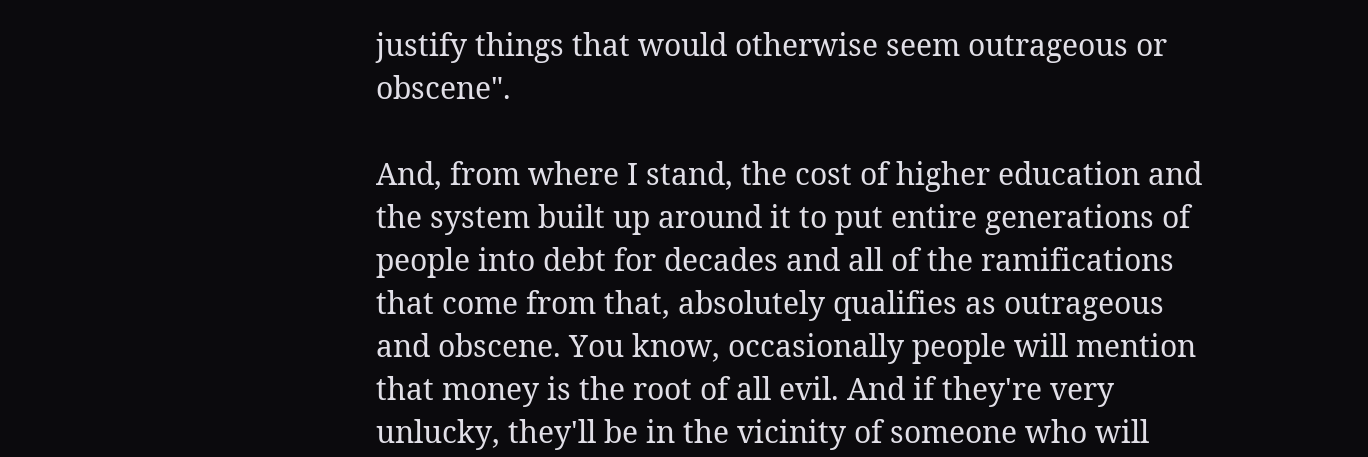justify things that would otherwise seem outrageous or obscene".

And, from where I stand, the cost of higher education and the system built up around it to put entire generations of people into debt for decades and all of the ramifications that come from that, absolutely qualifies as outrageous and obscene. You know, occasionally people will mention that money is the root of all evil. And if they're very unlucky, they'll be in the vicinity of someone who will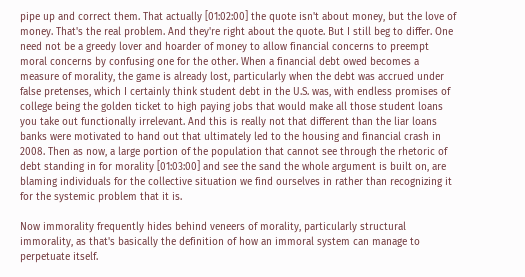pipe up and correct them. That actually [01:02:00] the quote isn't about money, but the love of money. That's the real problem. And they're right about the quote. But I still beg to differ. One need not be a greedy lover and hoarder of money to allow financial concerns to preempt moral concerns by confusing one for the other. When a financial debt owed becomes a measure of morality, the game is already lost, particularly when the debt was accrued under false pretenses, which I certainly think student debt in the U.S. was, with endless promises of college being the golden ticket to high paying jobs that would make all those student loans you take out functionally irrelevant. And this is really not that different than the liar loans banks were motivated to hand out that ultimately led to the housing and financial crash in 2008. Then as now, a large portion of the population that cannot see through the rhetoric of debt standing in for morality [01:03:00] and see the sand the whole argument is built on, are blaming individuals for the collective situation we find ourselves in rather than recognizing it for the systemic problem that it is.

Now immorality frequently hides behind veneers of morality, particularly structural immorality, as that's basically the definition of how an immoral system can manage to perpetuate itself.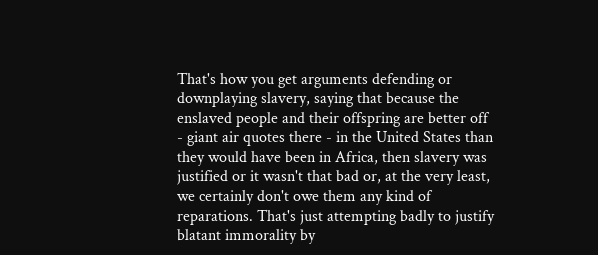That's how you get arguments defending or downplaying slavery, saying that because the enslaved people and their offspring are better off - giant air quotes there - in the United States than they would have been in Africa, then slavery was justified or it wasn't that bad or, at the very least, we certainly don't owe them any kind of reparations. That's just attempting badly to justify blatant immorality by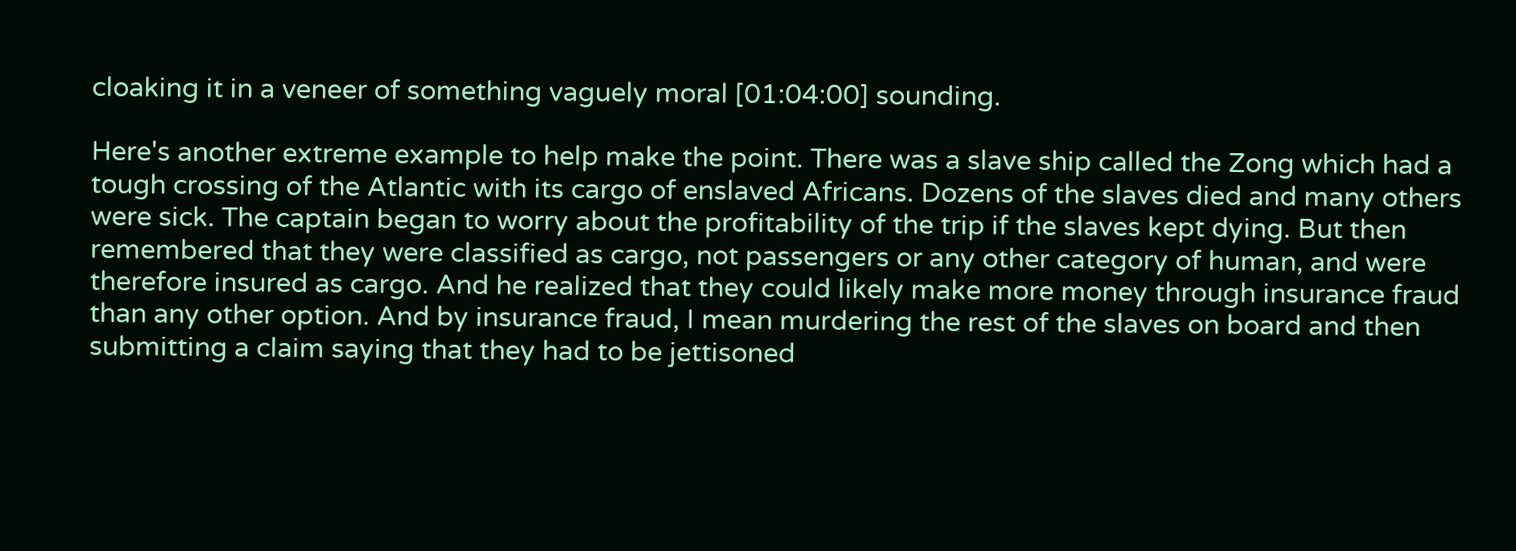cloaking it in a veneer of something vaguely moral [01:04:00] sounding.

Here's another extreme example to help make the point. There was a slave ship called the Zong which had a tough crossing of the Atlantic with its cargo of enslaved Africans. Dozens of the slaves died and many others were sick. The captain began to worry about the profitability of the trip if the slaves kept dying. But then remembered that they were classified as cargo, not passengers or any other category of human, and were therefore insured as cargo. And he realized that they could likely make more money through insurance fraud than any other option. And by insurance fraud, I mean murdering the rest of the slaves on board and then submitting a claim saying that they had to be jettisoned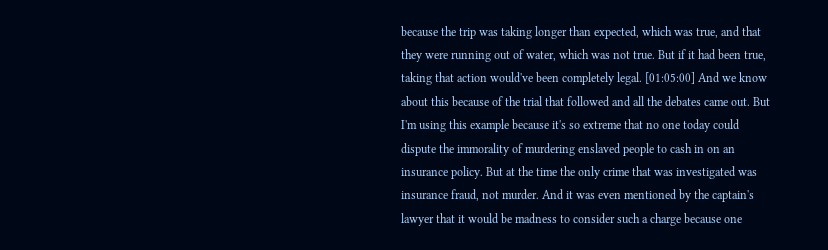because the trip was taking longer than expected, which was true, and that they were running out of water, which was not true. But if it had been true, taking that action would've been completely legal. [01:05:00] And we know about this because of the trial that followed and all the debates came out. But I'm using this example because it's so extreme that no one today could dispute the immorality of murdering enslaved people to cash in on an insurance policy. But at the time the only crime that was investigated was insurance fraud, not murder. And it was even mentioned by the captain's lawyer that it would be madness to consider such a charge because one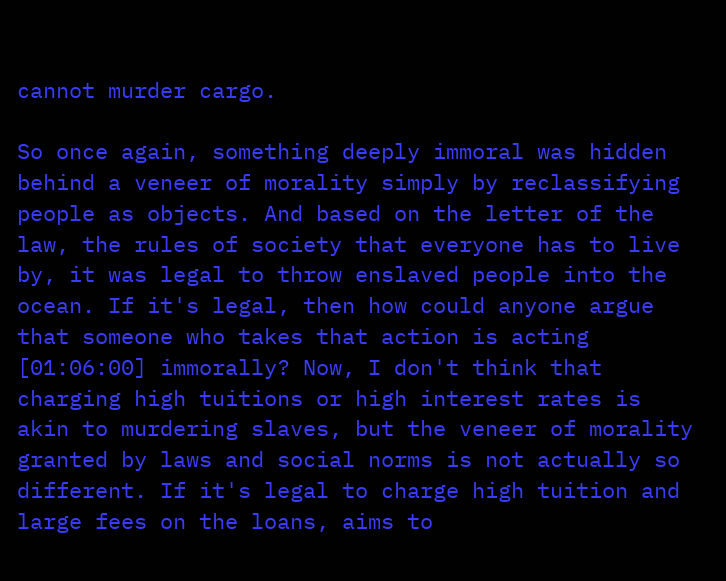cannot murder cargo.

So once again, something deeply immoral was hidden behind a veneer of morality simply by reclassifying people as objects. And based on the letter of the law, the rules of society that everyone has to live by, it was legal to throw enslaved people into the ocean. If it's legal, then how could anyone argue that someone who takes that action is acting [01:06:00] immorally? Now, I don't think that charging high tuitions or high interest rates is akin to murdering slaves, but the veneer of morality granted by laws and social norms is not actually so different. If it's legal to charge high tuition and large fees on the loans, aims to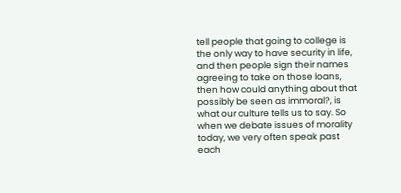tell people that going to college is the only way to have security in life, and then people sign their names agreeing to take on those loans, then how could anything about that possibly be seen as immoral?, is what our culture tells us to say. So when we debate issues of morality today, we very often speak past each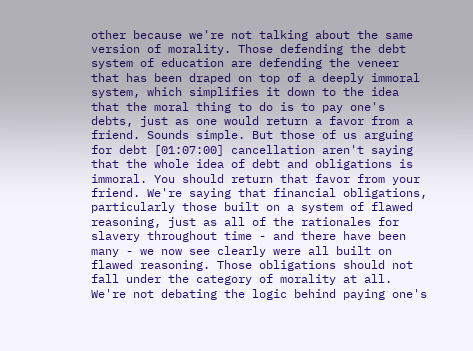other because we're not talking about the same version of morality. Those defending the debt system of education are defending the veneer that has been draped on top of a deeply immoral system, which simplifies it down to the idea that the moral thing to do is to pay one's debts, just as one would return a favor from a friend. Sounds simple. But those of us arguing for debt [01:07:00] cancellation aren't saying that the whole idea of debt and obligations is immoral. You should return that favor from your friend. We're saying that financial obligations, particularly those built on a system of flawed reasoning, just as all of the rationales for slavery throughout time - and there have been many - we now see clearly were all built on flawed reasoning. Those obligations should not fall under the category of morality at all. We're not debating the logic behind paying one's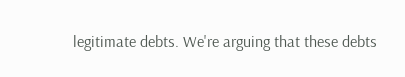legitimate debts. We're arguing that these debts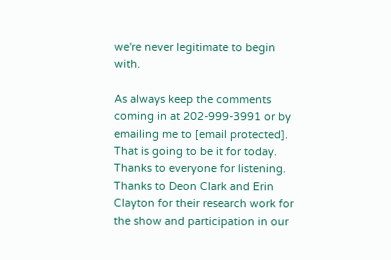we're never legitimate to begin with.

As always keep the comments coming in at 202-999-3991 or by emailing me to [email protected]. That is going to be it for today. Thanks to everyone for listening. Thanks to Deon Clark and Erin Clayton for their research work for the show and participation in our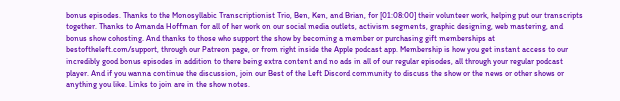bonus episodes. Thanks to the Monosyllabic Transcriptionist Trio, Ben, Ken, and Brian, for [01:08:00] their volunteer work, helping put our transcripts together. Thanks to Amanda Hoffman for all of her work on our social media outlets, activism segments, graphic designing, web mastering, and bonus show cohosting. And thanks to those who support the show by becoming a member or purchasing gift memberships at bestoftheleft.com/support, through our Patreon page, or from right inside the Apple podcast app. Membership is how you get instant access to our incredibly good bonus episodes in addition to there being extra content and no ads in all of our regular episodes, all through your regular podcast player. And if you wanna continue the discussion, join our Best of the Left Discord community to discuss the show or the news or other shows or anything you like. Links to join are in the show notes.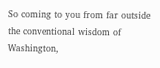So coming to you from far outside the conventional wisdom of Washington,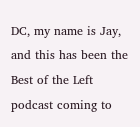DC, my name is Jay, and this has been the Best of the Left podcast coming to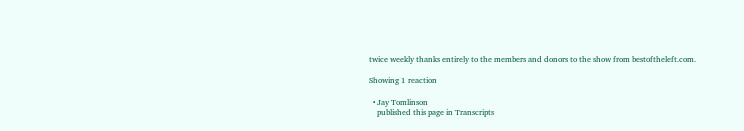twice weekly thanks entirely to the members and donors to the show from bestoftheleft.com.

Showing 1 reaction

  • Jay Tomlinson
    published this page in Transcripts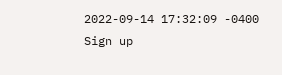2022-09-14 17:32:09 -0400
Sign up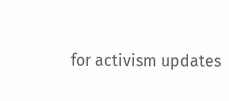for activism updates